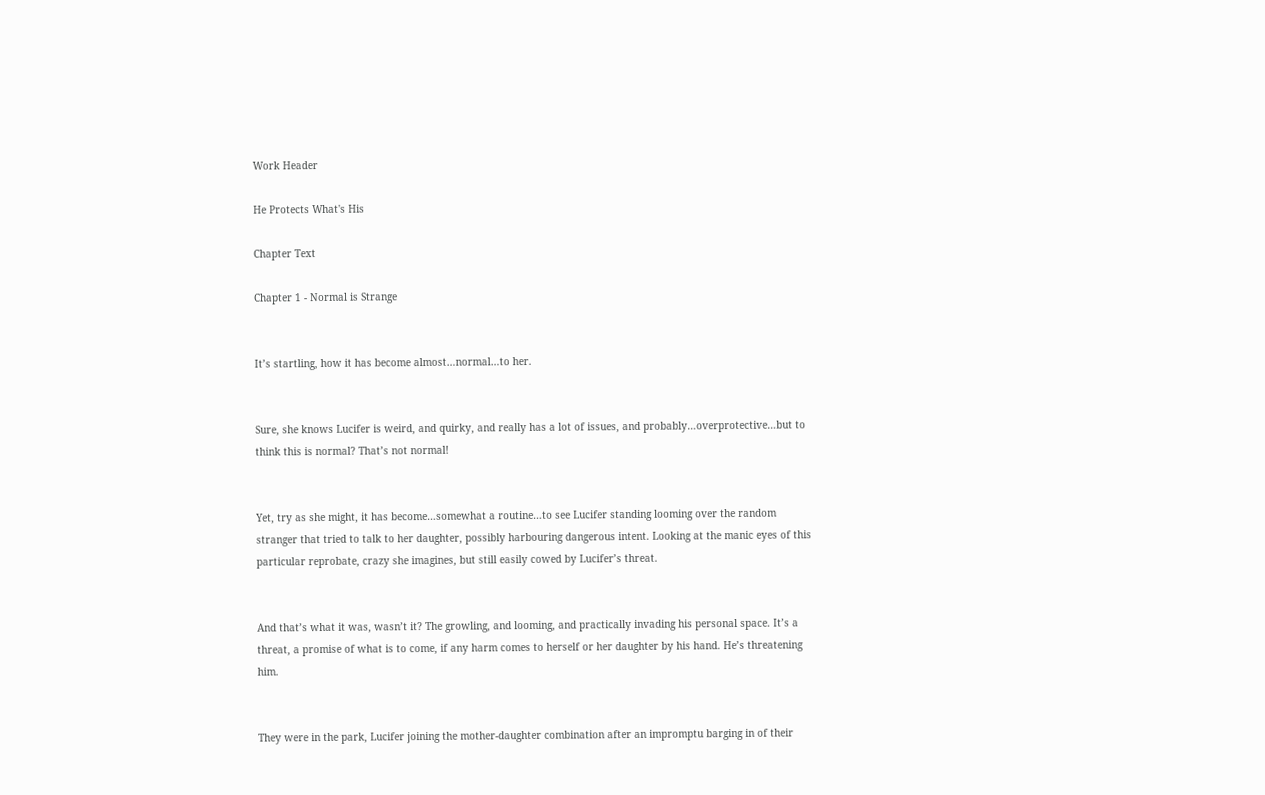Work Header

He Protects What's His

Chapter Text

Chapter 1 - Normal is Strange


It’s startling, how it has become almost…normal…to her.


Sure, she knows Lucifer is weird, and quirky, and really has a lot of issues, and probably…overprotective…but to think this is normal? That’s not normal!


Yet, try as she might, it has become…somewhat a routine…to see Lucifer standing looming over the random stranger that tried to talk to her daughter, possibly harbouring dangerous intent. Looking at the manic eyes of this particular reprobate, crazy she imagines, but still easily cowed by Lucifer’s threat.


And that’s what it was, wasn’t it? The growling, and looming, and practically invading his personal space. It’s a threat, a promise of what is to come, if any harm comes to herself or her daughter by his hand. He’s threatening him.


They were in the park, Lucifer joining the mother-daughter combination after an impromptu barging in of their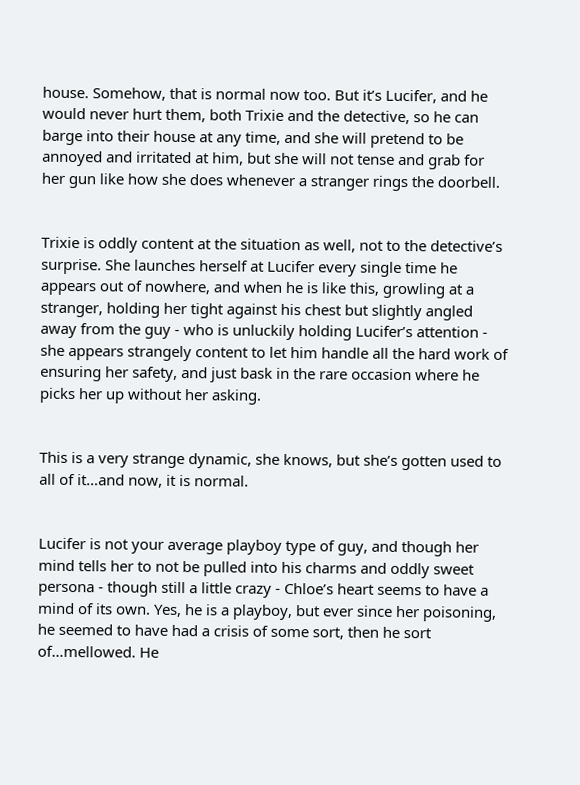house. Somehow, that is normal now too. But it’s Lucifer, and he would never hurt them, both Trixie and the detective, so he can barge into their house at any time, and she will pretend to be annoyed and irritated at him, but she will not tense and grab for her gun like how she does whenever a stranger rings the doorbell.


Trixie is oddly content at the situation as well, not to the detective’s surprise. She launches herself at Lucifer every single time he appears out of nowhere, and when he is like this, growling at a stranger, holding her tight against his chest but slightly angled away from the guy - who is unluckily holding Lucifer’s attention - she appears strangely content to let him handle all the hard work of ensuring her safety, and just bask in the rare occasion where he picks her up without her asking.


This is a very strange dynamic, she knows, but she’s gotten used to all of it…and now, it is normal.


Lucifer is not your average playboy type of guy, and though her mind tells her to not be pulled into his charms and oddly sweet persona - though still a little crazy - Chloe’s heart seems to have a mind of its own. Yes, he is a playboy, but ever since her poisoning, he seemed to have had a crisis of some sort, then he sort of…mellowed. He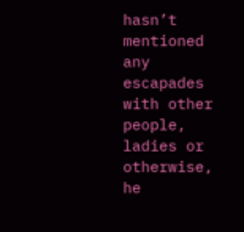hasn’t mentioned any escapades with other people, ladies or otherwise, he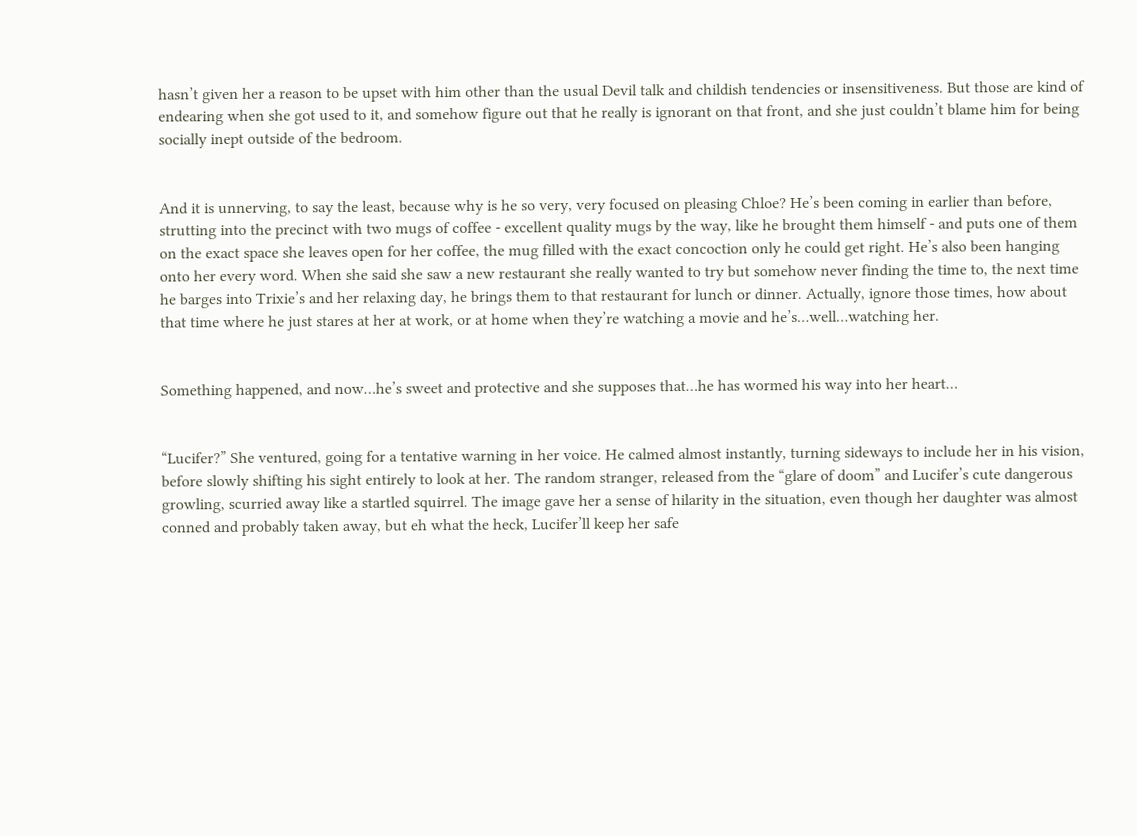hasn’t given her a reason to be upset with him other than the usual Devil talk and childish tendencies or insensitiveness. But those are kind of endearing when she got used to it, and somehow figure out that he really is ignorant on that front, and she just couldn’t blame him for being socially inept outside of the bedroom.


And it is unnerving, to say the least, because why is he so very, very focused on pleasing Chloe? He’s been coming in earlier than before, strutting into the precinct with two mugs of coffee - excellent quality mugs by the way, like he brought them himself - and puts one of them on the exact space she leaves open for her coffee, the mug filled with the exact concoction only he could get right. He’s also been hanging onto her every word. When she said she saw a new restaurant she really wanted to try but somehow never finding the time to, the next time he barges into Trixie’s and her relaxing day, he brings them to that restaurant for lunch or dinner. Actually, ignore those times, how about that time where he just stares at her at work, or at home when they’re watching a movie and he’s…well…watching her.


Something happened, and now…he’s sweet and protective and she supposes that…he has wormed his way into her heart…


“Lucifer?” She ventured, going for a tentative warning in her voice. He calmed almost instantly, turning sideways to include her in his vision, before slowly shifting his sight entirely to look at her. The random stranger, released from the “glare of doom” and Lucifer’s cute dangerous growling, scurried away like a startled squirrel. The image gave her a sense of hilarity in the situation, even though her daughter was almost conned and probably taken away, but eh what the heck, Lucifer’ll keep her safe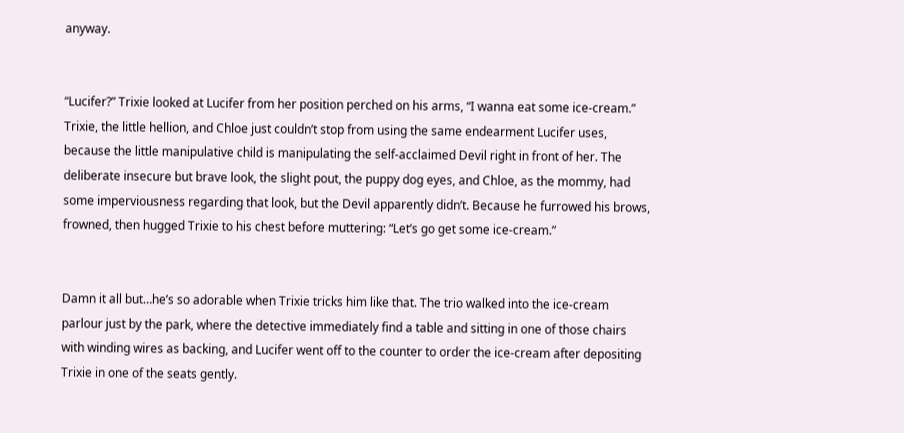anyway.


“Lucifer?” Trixie looked at Lucifer from her position perched on his arms, “I wanna eat some ice-cream.” Trixie, the little hellion, and Chloe just couldn’t stop from using the same endearment Lucifer uses, because the little manipulative child is manipulating the self-acclaimed Devil right in front of her. The deliberate insecure but brave look, the slight pout, the puppy dog eyes, and Chloe, as the mommy, had some imperviousness regarding that look, but the Devil apparently didn’t. Because he furrowed his brows, frowned, then hugged Trixie to his chest before muttering: “Let’s go get some ice-cream.”


Damn it all but…he’s so adorable when Trixie tricks him like that. The trio walked into the ice-cream parlour just by the park, where the detective immediately find a table and sitting in one of those chairs with winding wires as backing, and Lucifer went off to the counter to order the ice-cream after depositing Trixie in one of the seats gently.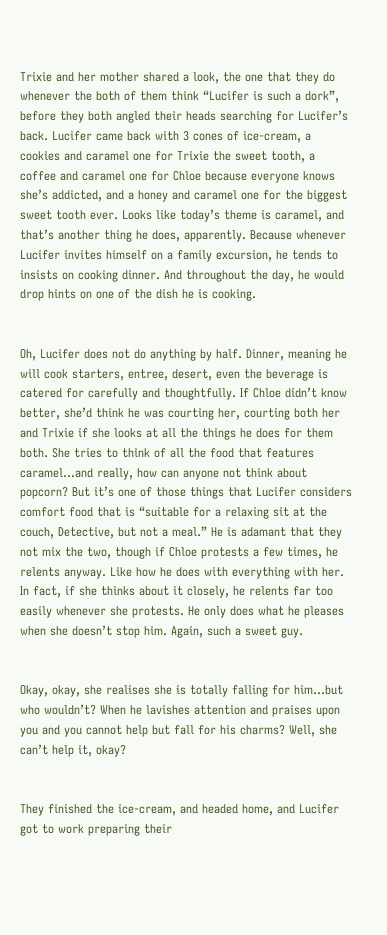Trixie and her mother shared a look, the one that they do whenever the both of them think “Lucifer is such a dork”, before they both angled their heads searching for Lucifer’s back. Lucifer came back with 3 cones of ice-cream, a cookies and caramel one for Trixie the sweet tooth, a coffee and caramel one for Chloe because everyone knows she’s addicted, and a honey and caramel one for the biggest sweet tooth ever. Looks like today’s theme is caramel, and that’s another thing he does, apparently. Because whenever Lucifer invites himself on a family excursion, he tends to insists on cooking dinner. And throughout the day, he would drop hints on one of the dish he is cooking.


Oh, Lucifer does not do anything by half. Dinner, meaning he will cook starters, entree, desert, even the beverage is catered for carefully and thoughtfully. If Chloe didn’t know better, she’d think he was courting her, courting both her and Trixie if she looks at all the things he does for them both. She tries to think of all the food that features caramel…and really, how can anyone not think about popcorn? But it’s one of those things that Lucifer considers comfort food that is “suitable for a relaxing sit at the couch, Detective, but not a meal.” He is adamant that they not mix the two, though if Chloe protests a few times, he relents anyway. Like how he does with everything with her. In fact, if she thinks about it closely, he relents far too easily whenever she protests. He only does what he pleases when she doesn’t stop him. Again, such a sweet guy.


Okay, okay, she realises she is totally falling for him…but who wouldn’t? When he lavishes attention and praises upon you and you cannot help but fall for his charms? Well, she can’t help it, okay?


They finished the ice-cream, and headed home, and Lucifer got to work preparing their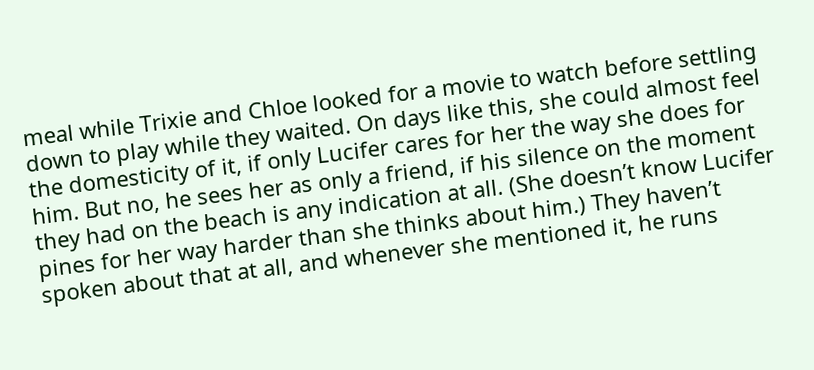meal while Trixie and Chloe looked for a movie to watch before settling down to play while they waited. On days like this, she could almost feel the domesticity of it, if only Lucifer cares for her the way she does for him. But no, he sees her as only a friend, if his silence on the moment they had on the beach is any indication at all. (She doesn’t know Lucifer pines for her way harder than she thinks about him.) They haven’t spoken about that at all, and whenever she mentioned it, he runs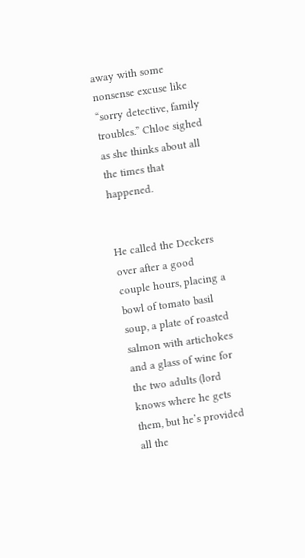away with some nonsense excuse like “sorry detective, family troubles.” Chloe sighed as she thinks about all the times that happened.


He called the Deckers over after a good couple hours, placing a bowl of tomato basil soup, a plate of roasted salmon with artichokes and a glass of wine for the two adults (lord knows where he gets them, but he’s provided all the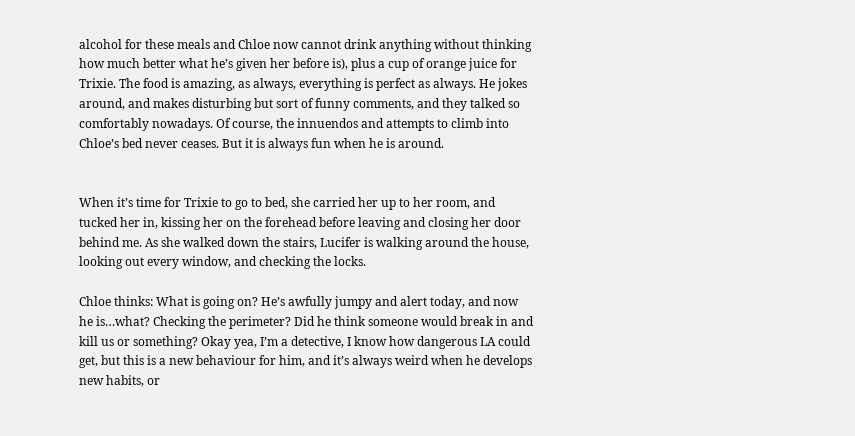alcohol for these meals and Chloe now cannot drink anything without thinking how much better what he’s given her before is), plus a cup of orange juice for Trixie. The food is amazing, as always, everything is perfect as always. He jokes around, and makes disturbing but sort of funny comments, and they talked so comfortably nowadays. Of course, the innuendos and attempts to climb into Chloe’s bed never ceases. But it is always fun when he is around.


When it’s time for Trixie to go to bed, she carried her up to her room, and tucked her in, kissing her on the forehead before leaving and closing her door behind me. As she walked down the stairs, Lucifer is walking around the house, looking out every window, and checking the locks.

Chloe thinks: What is going on? He’s awfully jumpy and alert today, and now he is…what? Checking the perimeter? Did he think someone would break in and kill us or something? Okay yea, I’m a detective, I know how dangerous LA could get, but this is a new behaviour for him, and it’s always weird when he develops new habits, or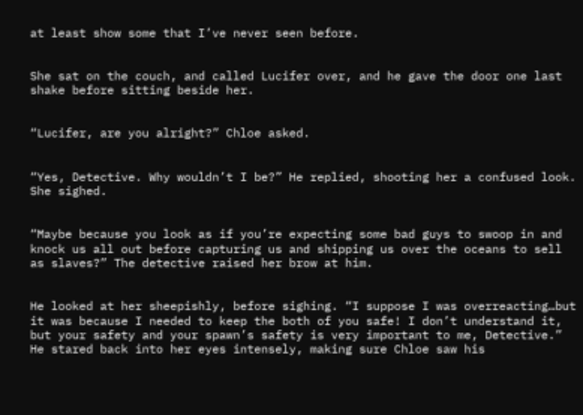at least show some that I’ve never seen before.


She sat on the couch, and called Lucifer over, and he gave the door one last shake before sitting beside her.


“Lucifer, are you alright?” Chloe asked.


“Yes, Detective. Why wouldn’t I be?” He replied, shooting her a confused look. She sighed.


“Maybe because you look as if you’re expecting some bad guys to swoop in and knock us all out before capturing us and shipping us over the oceans to sell as slaves?” The detective raised her brow at him.


He looked at her sheepishly, before sighing. “I suppose I was overreacting…but it was because I needed to keep the both of you safe! I don’t understand it, but your safety and your spawn’s safety is very important to me, Detective.” He stared back into her eyes intensely, making sure Chloe saw his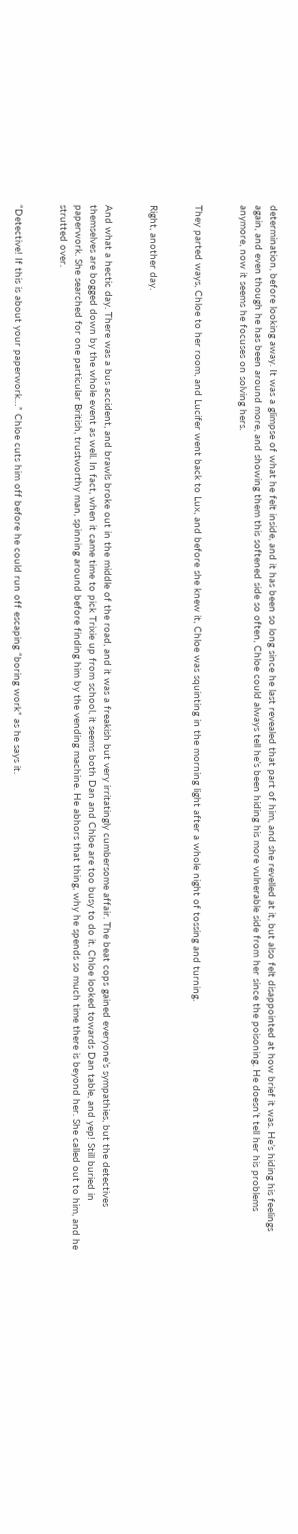determination, before looking away. It was a glimpse of what he felt inside, and it has been so long since he last revealed that part of him, and she revelled at it, but also felt disappointed at how brief it was. He’s hiding his feelings again, and even though he has been around more, and showing them this softened side so often, Chloe could always tell he’s been hiding his more vulnerable side from her since the poisoning. He doesn’t tell her his problems anymore, now it seems he focuses on solving hers.


They parted ways, Chloe to her room, and Lucifer went back to Lux, and before she knew it, Chloe was squinting in the morning light after a whole night of tossing and turning.


Right, another day.


And what a hectic day. There was a bus accident, and brawls broke out in the middle of the road, and it was a freakish but very irritatingly cumbersome affair. The beat cops gained everyone’s sympathies, but the detectives themselves are bogged down by the whole event as well. In fact, when it came time to pick Trixie up from school, it seems both Dan and Chloe are too busy to do it. Chloe looked towards Dan table, and yep! Still buried in paperwork. She searched for one particular British, trustworthy man, spinning around before finding him by the vending machine. He abhors that thing, why he spends so much time there is beyond her. She called out to him, and he strutted over.


“Detective! If this is about your paperwork…” Chloe cuts him off before he could run off escaping “boring work” as he says it.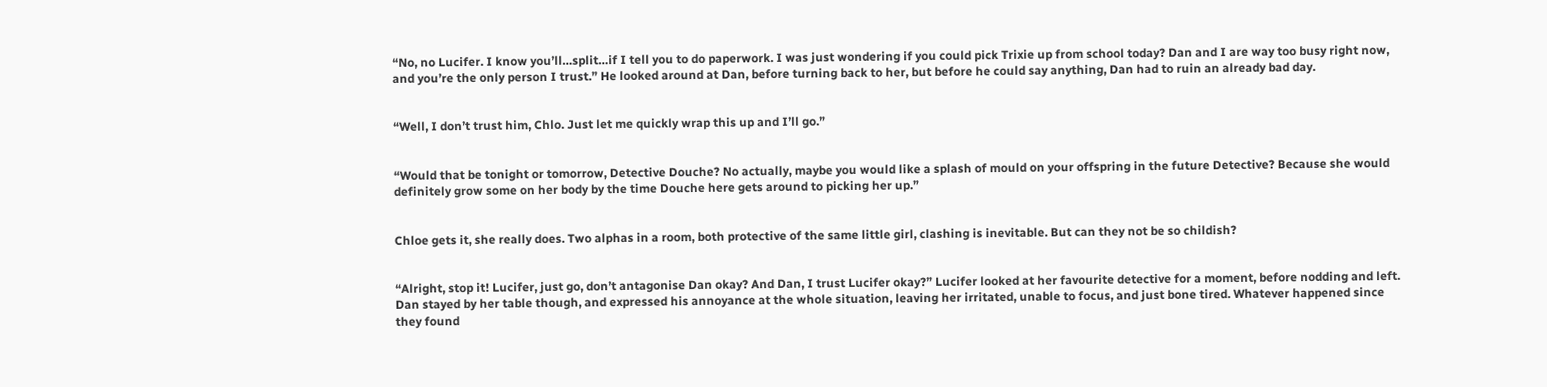“No, no Lucifer. I know you’ll…split…if I tell you to do paperwork. I was just wondering if you could pick Trixie up from school today? Dan and I are way too busy right now, and you’re the only person I trust.” He looked around at Dan, before turning back to her, but before he could say anything, Dan had to ruin an already bad day.


“Well, I don’t trust him, Chlo. Just let me quickly wrap this up and I’ll go.”


“Would that be tonight or tomorrow, Detective Douche? No actually, maybe you would like a splash of mould on your offspring in the future Detective? Because she would definitely grow some on her body by the time Douche here gets around to picking her up.”


Chloe gets it, she really does. Two alphas in a room, both protective of the same little girl, clashing is inevitable. But can they not be so childish?


“Alright, stop it! Lucifer, just go, don’t antagonise Dan okay? And Dan, I trust Lucifer okay?” Lucifer looked at her favourite detective for a moment, before nodding and left. Dan stayed by her table though, and expressed his annoyance at the whole situation, leaving her irritated, unable to focus, and just bone tired. Whatever happened since they found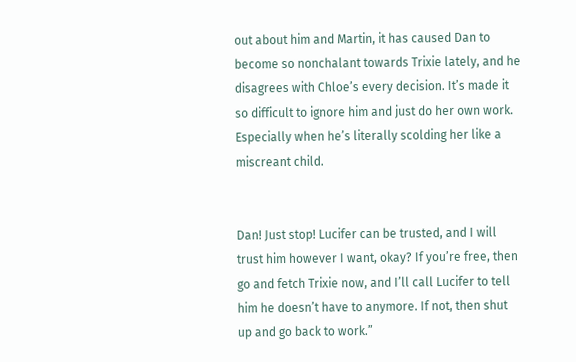out about him and Martin, it has caused Dan to become so nonchalant towards Trixie lately, and he disagrees with Chloe’s every decision. It’s made it so difficult to ignore him and just do her own work. Especially when he’s literally scolding her like a miscreant child.


Dan! Just stop! Lucifer can be trusted, and I will trust him however I want, okay? If you’re free, then go and fetch Trixie now, and I’ll call Lucifer to tell him he doesn’t have to anymore. If not, then shut up and go back to work.”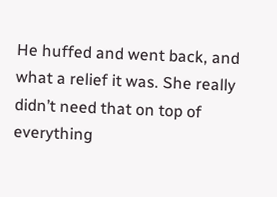He huffed and went back, and what a relief it was. She really didn’t need that on top of everything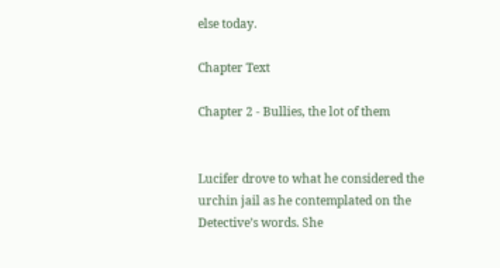else today.

Chapter Text

Chapter 2 - Bullies, the lot of them


Lucifer drove to what he considered the urchin jail as he contemplated on the Detective’s words. She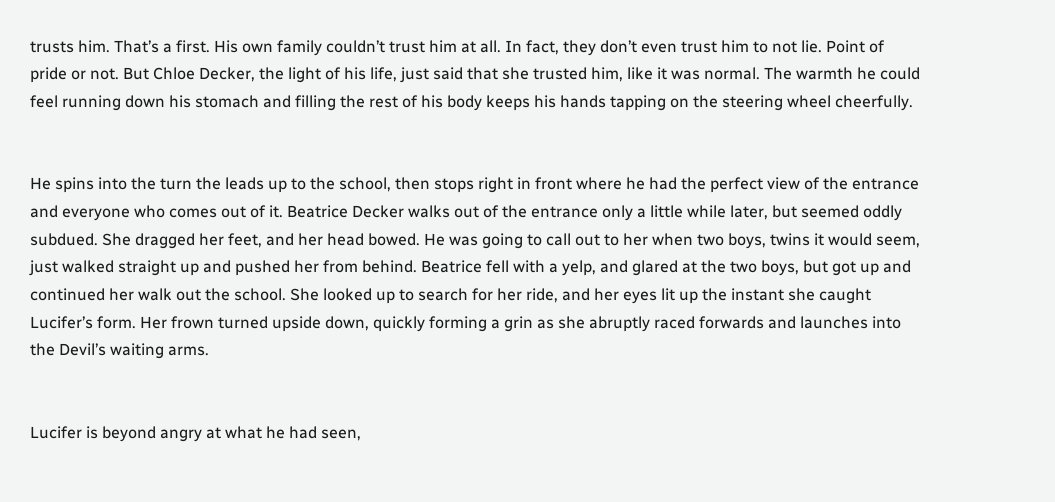trusts him. That’s a first. His own family couldn’t trust him at all. In fact, they don’t even trust him to not lie. Point of pride or not. But Chloe Decker, the light of his life, just said that she trusted him, like it was normal. The warmth he could feel running down his stomach and filling the rest of his body keeps his hands tapping on the steering wheel cheerfully.


He spins into the turn the leads up to the school, then stops right in front where he had the perfect view of the entrance and everyone who comes out of it. Beatrice Decker walks out of the entrance only a little while later, but seemed oddly subdued. She dragged her feet, and her head bowed. He was going to call out to her when two boys, twins it would seem, just walked straight up and pushed her from behind. Beatrice fell with a yelp, and glared at the two boys, but got up and continued her walk out the school. She looked up to search for her ride, and her eyes lit up the instant she caught Lucifer’s form. Her frown turned upside down, quickly forming a grin as she abruptly raced forwards and launches into the Devil’s waiting arms.


Lucifer is beyond angry at what he had seen,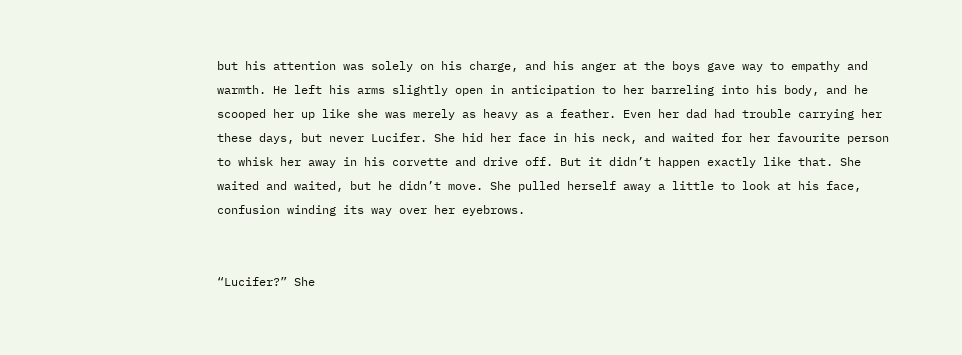but his attention was solely on his charge, and his anger at the boys gave way to empathy and warmth. He left his arms slightly open in anticipation to her barreling into his body, and he scooped her up like she was merely as heavy as a feather. Even her dad had trouble carrying her these days, but never Lucifer. She hid her face in his neck, and waited for her favourite person to whisk her away in his corvette and drive off. But it didn’t happen exactly like that. She waited and waited, but he didn’t move. She pulled herself away a little to look at his face, confusion winding its way over her eyebrows.


“Lucifer?” She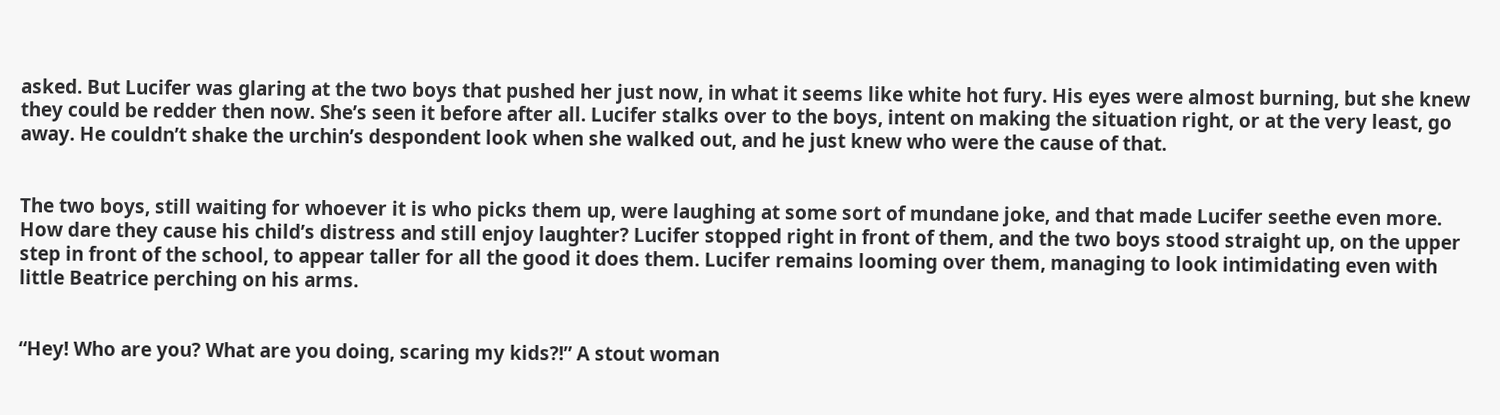asked. But Lucifer was glaring at the two boys that pushed her just now, in what it seems like white hot fury. His eyes were almost burning, but she knew they could be redder then now. She’s seen it before after all. Lucifer stalks over to the boys, intent on making the situation right, or at the very least, go away. He couldn’t shake the urchin’s despondent look when she walked out, and he just knew who were the cause of that.


The two boys, still waiting for whoever it is who picks them up, were laughing at some sort of mundane joke, and that made Lucifer seethe even more. How dare they cause his child’s distress and still enjoy laughter? Lucifer stopped right in front of them, and the two boys stood straight up, on the upper step in front of the school, to appear taller for all the good it does them. Lucifer remains looming over them, managing to look intimidating even with little Beatrice perching on his arms.


“Hey! Who are you? What are you doing, scaring my kids?!” A stout woman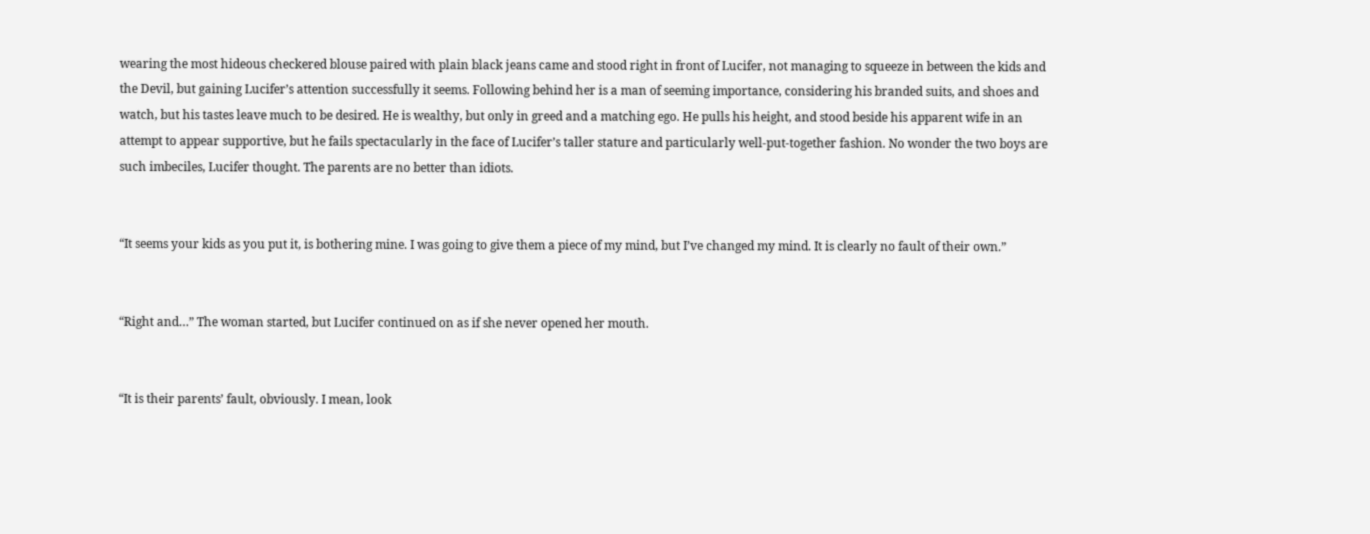wearing the most hideous checkered blouse paired with plain black jeans came and stood right in front of Lucifer, not managing to squeeze in between the kids and the Devil, but gaining Lucifer’s attention successfully it seems. Following behind her is a man of seeming importance, considering his branded suits, and shoes and watch, but his tastes leave much to be desired. He is wealthy, but only in greed and a matching ego. He pulls his height, and stood beside his apparent wife in an attempt to appear supportive, but he fails spectacularly in the face of Lucifer’s taller stature and particularly well-put-together fashion. No wonder the two boys are such imbeciles, Lucifer thought. The parents are no better than idiots.


“It seems your kids as you put it, is bothering mine. I was going to give them a piece of my mind, but I’ve changed my mind. It is clearly no fault of their own.”


“Right and…” The woman started, but Lucifer continued on as if she never opened her mouth.


“It is their parents’ fault, obviously. I mean, look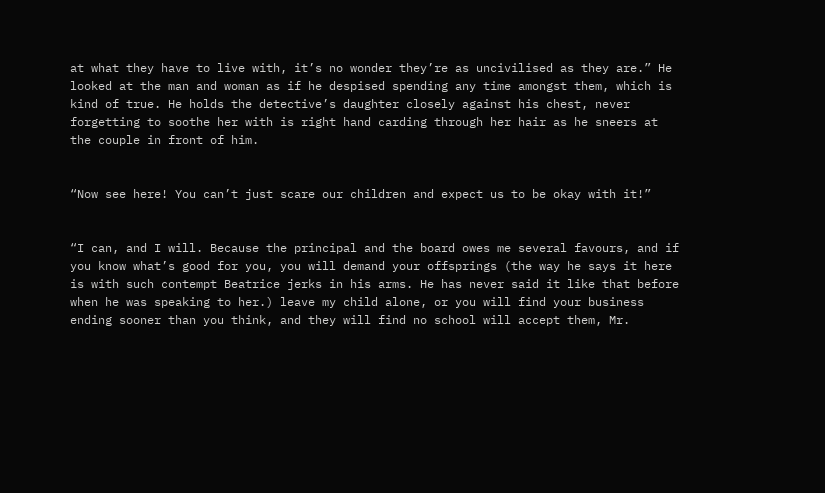at what they have to live with, it’s no wonder they’re as uncivilised as they are.” He looked at the man and woman as if he despised spending any time amongst them, which is kind of true. He holds the detective’s daughter closely against his chest, never forgetting to soothe her with is right hand carding through her hair as he sneers at the couple in front of him.


“Now see here! You can’t just scare our children and expect us to be okay with it!”


“I can, and I will. Because the principal and the board owes me several favours, and if you know what’s good for you, you will demand your offsprings (the way he says it here is with such contempt Beatrice jerks in his arms. He has never said it like that before when he was speaking to her.) leave my child alone, or you will find your business ending sooner than you think, and they will find no school will accept them, Mr.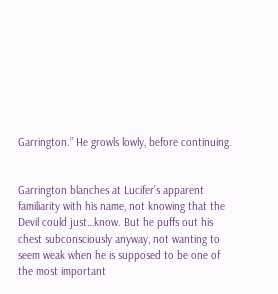Garrington.” He growls lowly, before continuing.


Garrington blanches at Lucifer’s apparent familiarity with his name, not knowing that the Devil could just…know. But he puffs out his chest subconsciously anyway, not wanting to seem weak when he is supposed to be one of the most important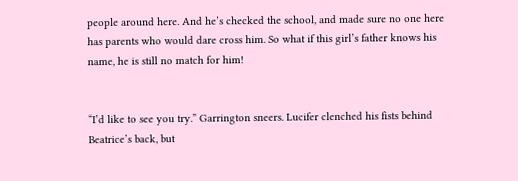people around here. And he’s checked the school, and made sure no one here has parents who would dare cross him. So what if this girl’s father knows his name, he is still no match for him!


“I’d like to see you try.” Garrington sneers. Lucifer clenched his fists behind Beatrice’s back, but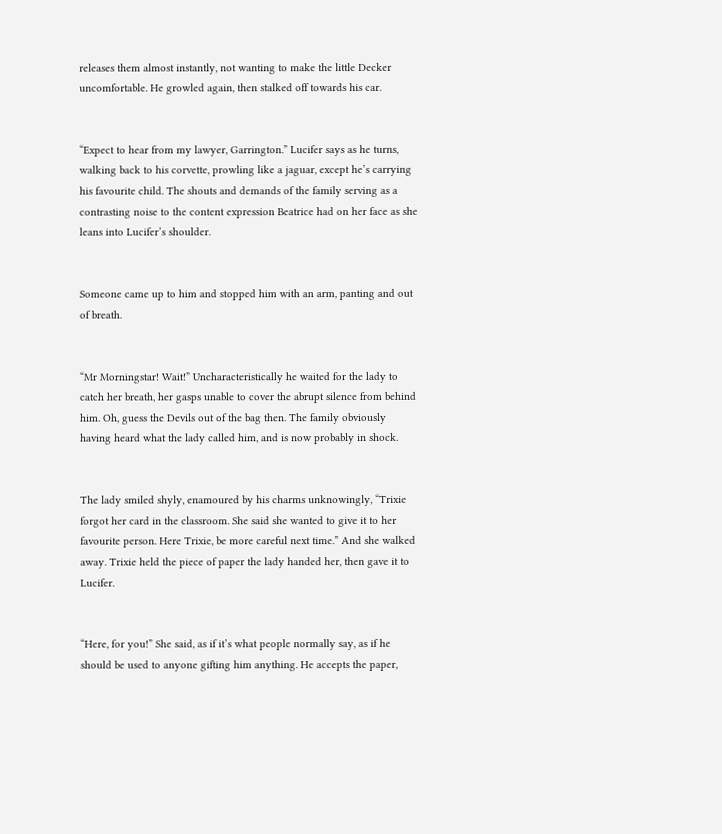releases them almost instantly, not wanting to make the little Decker uncomfortable. He growled again, then stalked off towards his car.


“Expect to hear from my lawyer, Garrington.” Lucifer says as he turns, walking back to his corvette, prowling like a jaguar, except he’s carrying his favourite child. The shouts and demands of the family serving as a contrasting noise to the content expression Beatrice had on her face as she leans into Lucifer’s shoulder.


Someone came up to him and stopped him with an arm, panting and out of breath.


“Mr Morningstar! Wait!” Uncharacteristically he waited for the lady to catch her breath, her gasps unable to cover the abrupt silence from behind him. Oh, guess the Devils out of the bag then. The family obviously having heard what the lady called him, and is now probably in shock.


The lady smiled shyly, enamoured by his charms unknowingly, “Trixie forgot her card in the classroom. She said she wanted to give it to her favourite person. Here Trixie, be more careful next time.” And she walked away. Trixie held the piece of paper the lady handed her, then gave it to Lucifer.


“Here, for you!” She said, as if it’s what people normally say, as if he should be used to anyone gifting him anything. He accepts the paper,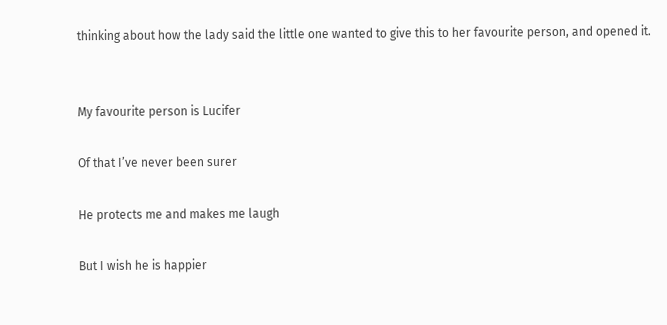thinking about how the lady said the little one wanted to give this to her favourite person, and opened it.


My favourite person is Lucifer

Of that I’ve never been surer

He protects me and makes me laugh

But I wish he is happier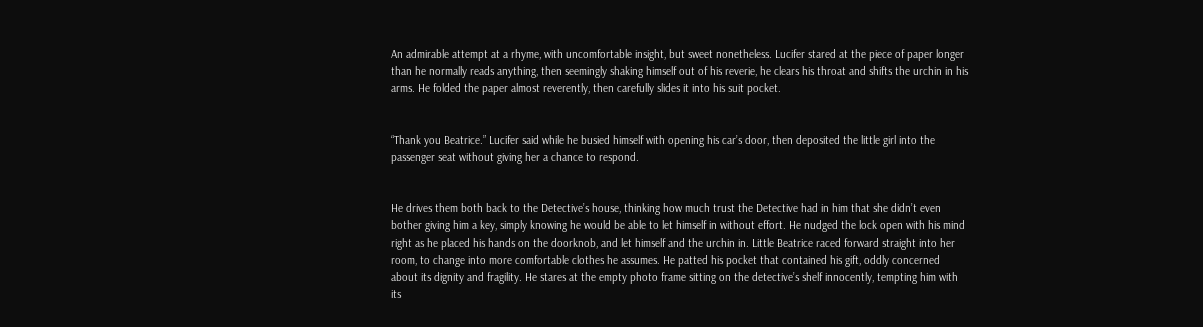An admirable attempt at a rhyme, with uncomfortable insight, but sweet nonetheless. Lucifer stared at the piece of paper longer than he normally reads anything, then seemingly shaking himself out of his reverie, he clears his throat and shifts the urchin in his arms. He folded the paper almost reverently, then carefully slides it into his suit pocket.


“Thank you Beatrice.” Lucifer said while he busied himself with opening his car’s door, then deposited the little girl into the passenger seat without giving her a chance to respond.


He drives them both back to the Detective’s house, thinking how much trust the Detective had in him that she didn’t even bother giving him a key, simply knowing he would be able to let himself in without effort. He nudged the lock open with his mind right as he placed his hands on the doorknob, and let himself and the urchin in. Little Beatrice raced forward straight into her room, to change into more comfortable clothes he assumes. He patted his pocket that contained his gift, oddly concerned about its dignity and fragility. He stares at the empty photo frame sitting on the detective’s shelf innocently, tempting him with its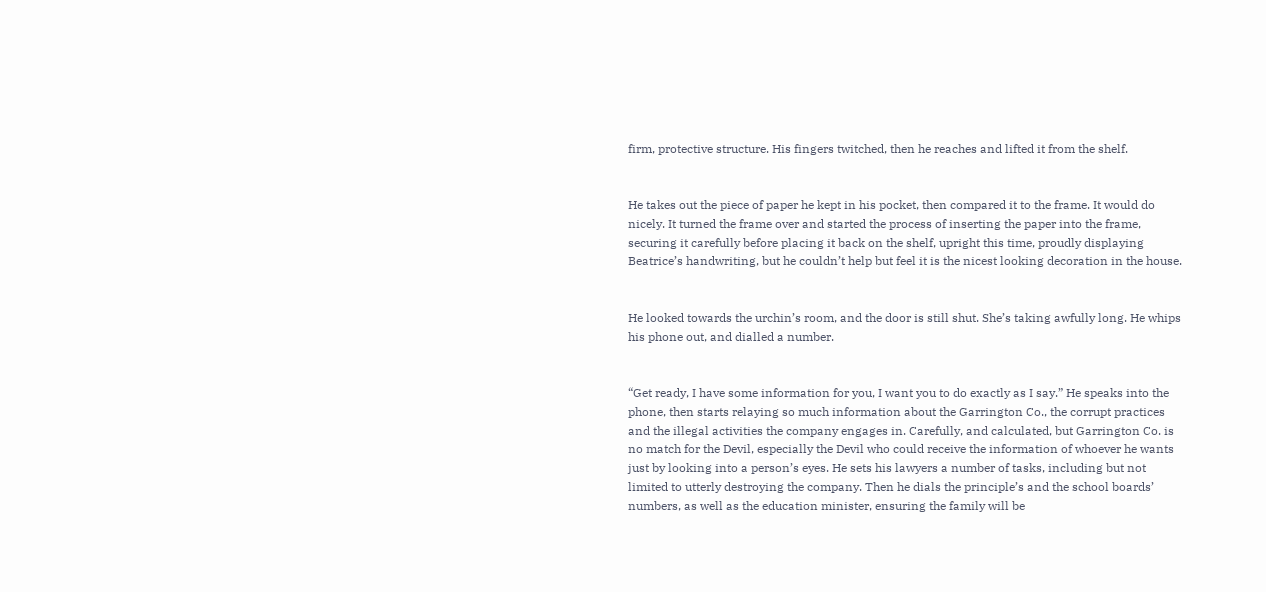firm, protective structure. His fingers twitched, then he reaches and lifted it from the shelf.


He takes out the piece of paper he kept in his pocket, then compared it to the frame. It would do nicely. It turned the frame over and started the process of inserting the paper into the frame, securing it carefully before placing it back on the shelf, upright this time, proudly displaying Beatrice’s handwriting, but he couldn’t help but feel it is the nicest looking decoration in the house.


He looked towards the urchin’s room, and the door is still shut. She’s taking awfully long. He whips his phone out, and dialled a number.


“Get ready, I have some information for you, I want you to do exactly as I say.” He speaks into the phone, then starts relaying so much information about the Garrington Co., the corrupt practices and the illegal activities the company engages in. Carefully, and calculated, but Garrington Co. is no match for the Devil, especially the Devil who could receive the information of whoever he wants just by looking into a person’s eyes. He sets his lawyers a number of tasks, including but not limited to utterly destroying the company. Then he dials the principle’s and the school boards’ numbers, as well as the education minister, ensuring the family will be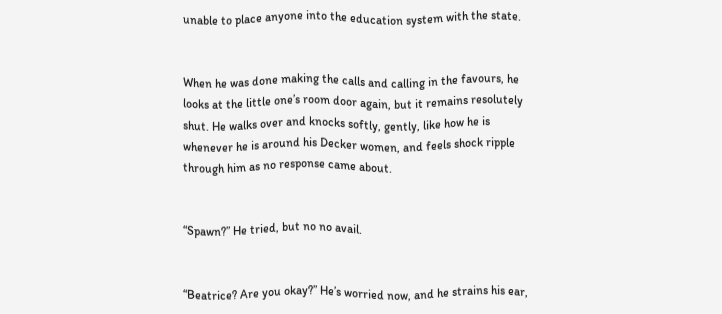unable to place anyone into the education system with the state.


When he was done making the calls and calling in the favours, he looks at the little one’s room door again, but it remains resolutely shut. He walks over and knocks softly, gently, like how he is whenever he is around his Decker women, and feels shock ripple through him as no response came about.


“Spawn?” He tried, but no no avail.


“Beatrice? Are you okay?” He’s worried now, and he strains his ear,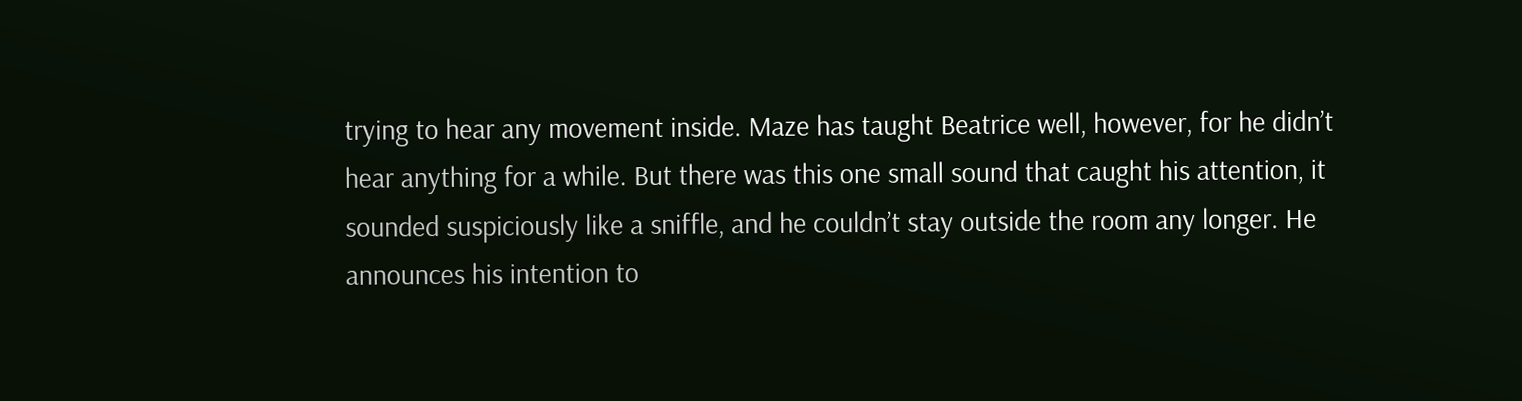trying to hear any movement inside. Maze has taught Beatrice well, however, for he didn’t hear anything for a while. But there was this one small sound that caught his attention, it sounded suspiciously like a sniffle, and he couldn’t stay outside the room any longer. He announces his intention to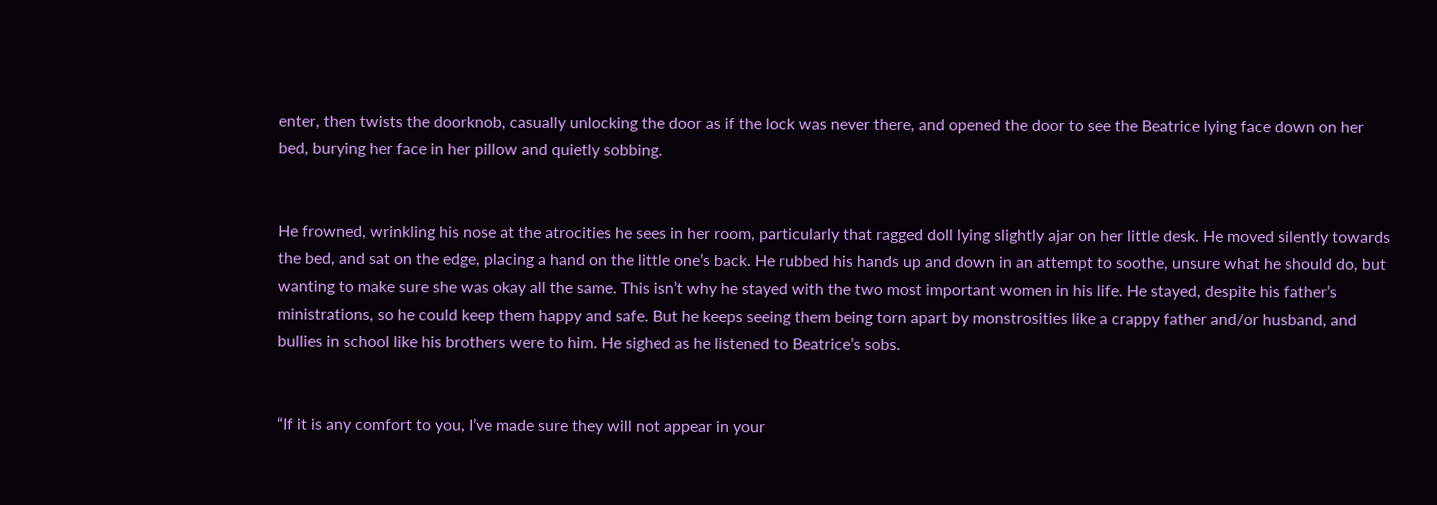enter, then twists the doorknob, casually unlocking the door as if the lock was never there, and opened the door to see the Beatrice lying face down on her bed, burying her face in her pillow and quietly sobbing.


He frowned, wrinkling his nose at the atrocities he sees in her room, particularly that ragged doll lying slightly ajar on her little desk. He moved silently towards the bed, and sat on the edge, placing a hand on the little one’s back. He rubbed his hands up and down in an attempt to soothe, unsure what he should do, but wanting to make sure she was okay all the same. This isn’t why he stayed with the two most important women in his life. He stayed, despite his father’s ministrations, so he could keep them happy and safe. But he keeps seeing them being torn apart by monstrosities like a crappy father and/or husband, and bullies in school like his brothers were to him. He sighed as he listened to Beatrice’s sobs.


“If it is any comfort to you, I’ve made sure they will not appear in your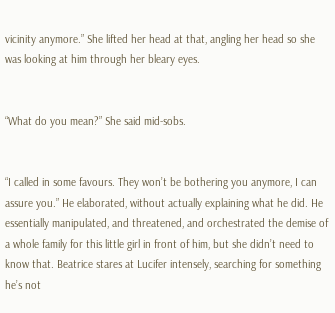vicinity anymore.” She lifted her head at that, angling her head so she was looking at him through her bleary eyes.


“What do you mean?” She said mid-sobs.


“I called in some favours. They won’t be bothering you anymore, I can assure you.” He elaborated, without actually explaining what he did. He essentially manipulated, and threatened, and orchestrated the demise of a whole family for this little girl in front of him, but she didn’t need to know that. Beatrice stares at Lucifer intensely, searching for something he’s not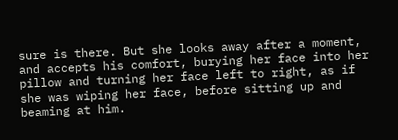sure is there. But she looks away after a moment, and accepts his comfort, burying her face into her pillow and turning her face left to right, as if she was wiping her face, before sitting up and beaming at him.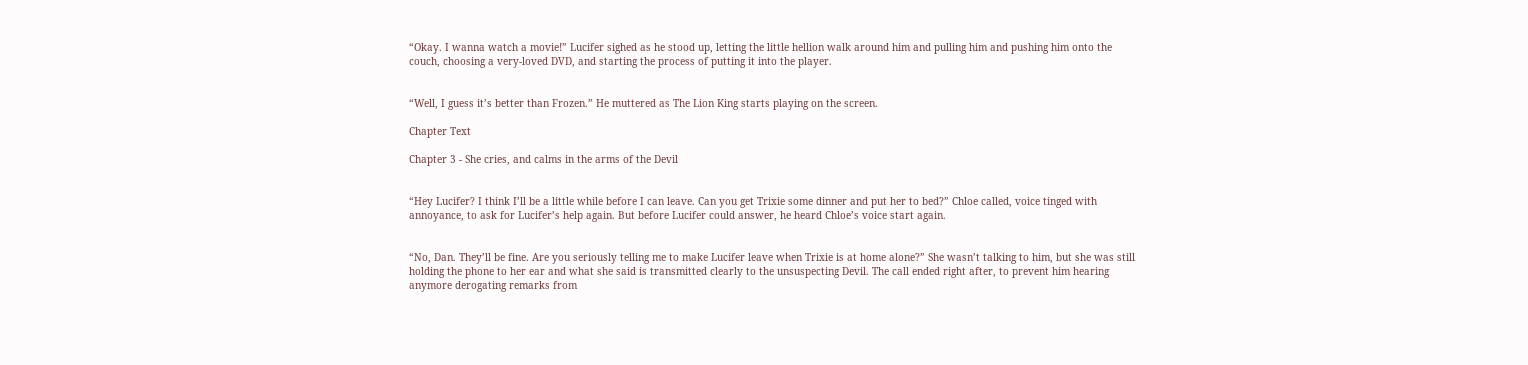“Okay. I wanna watch a movie!” Lucifer sighed as he stood up, letting the little hellion walk around him and pulling him and pushing him onto the couch, choosing a very-loved DVD, and starting the process of putting it into the player.


“Well, I guess it’s better than Frozen.” He muttered as The Lion King starts playing on the screen.

Chapter Text

Chapter 3 - She cries, and calms in the arms of the Devil


“Hey Lucifer? I think I’ll be a little while before I can leave. Can you get Trixie some dinner and put her to bed?” Chloe called, voice tinged with annoyance, to ask for Lucifer’s help again. But before Lucifer could answer, he heard Chloe’s voice start again.


“No, Dan. They’ll be fine. Are you seriously telling me to make Lucifer leave when Trixie is at home alone?” She wasn’t talking to him, but she was still holding the phone to her ear and what she said is transmitted clearly to the unsuspecting Devil. The call ended right after, to prevent him hearing anymore derogating remarks from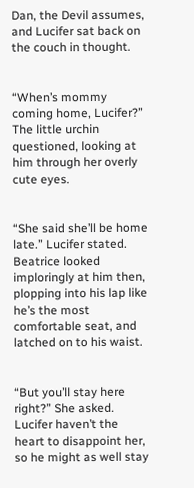Dan, the Devil assumes, and Lucifer sat back on the couch in thought.


“When’s mommy coming home, Lucifer?” The little urchin questioned, looking at him through her overly cute eyes.


“She said she’ll be home late.” Lucifer stated. Beatrice looked imploringly at him then, plopping into his lap like he’s the most comfortable seat, and latched on to his waist.


“But you’ll stay here right?” She asked. Lucifer haven’t the heart to disappoint her, so he might as well stay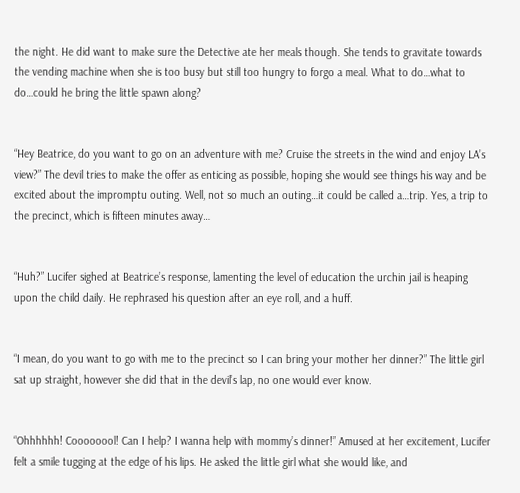the night. He did want to make sure the Detective ate her meals though. She tends to gravitate towards the vending machine when she is too busy but still too hungry to forgo a meal. What to do…what to do…could he bring the little spawn along?


“Hey Beatrice, do you want to go on an adventure with me? Cruise the streets in the wind and enjoy LA’s view?” The devil tries to make the offer as enticing as possible, hoping she would see things his way and be excited about the impromptu outing. Well, not so much an outing…it could be called a…trip. Yes, a trip to the precinct, which is fifteen minutes away…


“Huh?” Lucifer sighed at Beatrice’s response, lamenting the level of education the urchin jail is heaping upon the child daily. He rephrased his question after an eye roll, and a huff.


“I mean, do you want to go with me to the precinct so I can bring your mother her dinner?” The little girl sat up straight, however she did that in the devil’s lap, no one would ever know.


“Ohhhhhh! Coooooool! Can I help? I wanna help with mommy’s dinner!” Amused at her excitement, Lucifer felt a smile tugging at the edge of his lips. He asked the little girl what she would like, and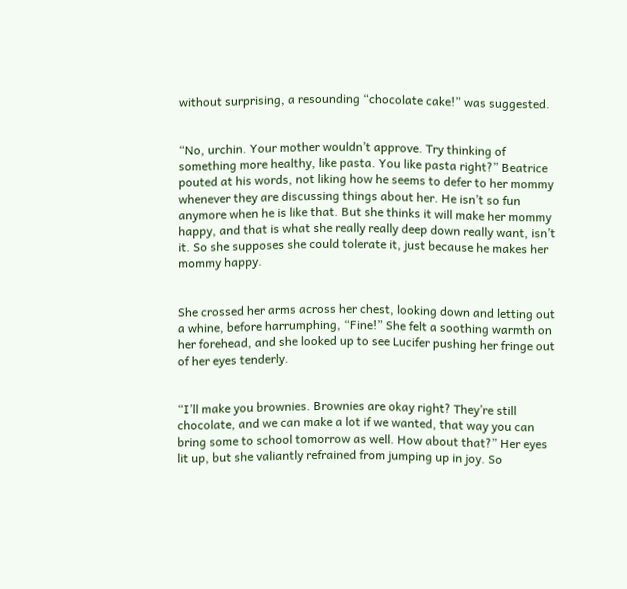without surprising, a resounding “chocolate cake!” was suggested.


“No, urchin. Your mother wouldn’t approve. Try thinking of something more healthy, like pasta. You like pasta right?” Beatrice pouted at his words, not liking how he seems to defer to her mommy whenever they are discussing things about her. He isn’t so fun anymore when he is like that. But she thinks it will make her mommy happy, and that is what she really really deep down really want, isn’t it. So she supposes she could tolerate it, just because he makes her mommy happy.


She crossed her arms across her chest, looking down and letting out a whine, before harrumphing, “Fine!” She felt a soothing warmth on her forehead, and she looked up to see Lucifer pushing her fringe out of her eyes tenderly.


“I’ll make you brownies. Brownies are okay right? They’re still chocolate, and we can make a lot if we wanted, that way you can bring some to school tomorrow as well. How about that?” Her eyes lit up, but she valiantly refrained from jumping up in joy. So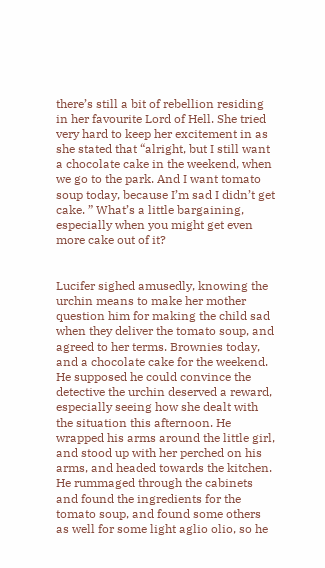there’s still a bit of rebellion residing in her favourite Lord of Hell. She tried very hard to keep her excitement in as she stated that “alright, but I still want a chocolate cake in the weekend, when we go to the park. And I want tomato soup today, because I’m sad I didn’t get cake. ” What’s a little bargaining, especially when you might get even more cake out of it?


Lucifer sighed amusedly, knowing the urchin means to make her mother question him for making the child sad when they deliver the tomato soup, and agreed to her terms. Brownies today, and a chocolate cake for the weekend. He supposed he could convince the detective the urchin deserved a reward, especially seeing how she dealt with the situation this afternoon. He wrapped his arms around the little girl, and stood up with her perched on his arms, and headed towards the kitchen. He rummaged through the cabinets and found the ingredients for the tomato soup, and found some others as well for some light aglio olio, so he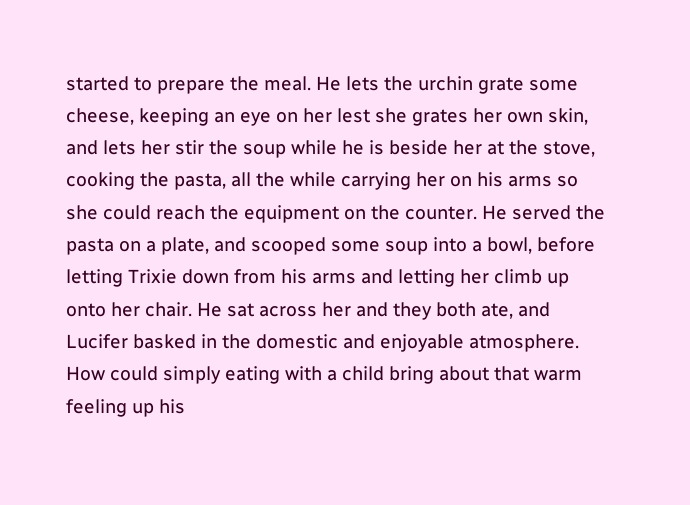started to prepare the meal. He lets the urchin grate some cheese, keeping an eye on her lest she grates her own skin, and lets her stir the soup while he is beside her at the stove, cooking the pasta, all the while carrying her on his arms so she could reach the equipment on the counter. He served the pasta on a plate, and scooped some soup into a bowl, before letting Trixie down from his arms and letting her climb up onto her chair. He sat across her and they both ate, and Lucifer basked in the domestic and enjoyable atmosphere. How could simply eating with a child bring about that warm feeling up his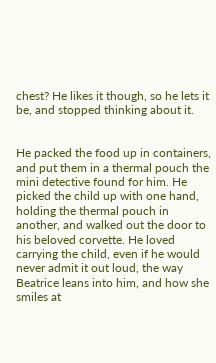chest? He likes it though, so he lets it be, and stopped thinking about it.


He packed the food up in containers, and put them in a thermal pouch the mini detective found for him. He picked the child up with one hand, holding the thermal pouch in another, and walked out the door to his beloved corvette. He loved carrying the child, even if he would never admit it out loud, the way Beatrice leans into him, and how she smiles at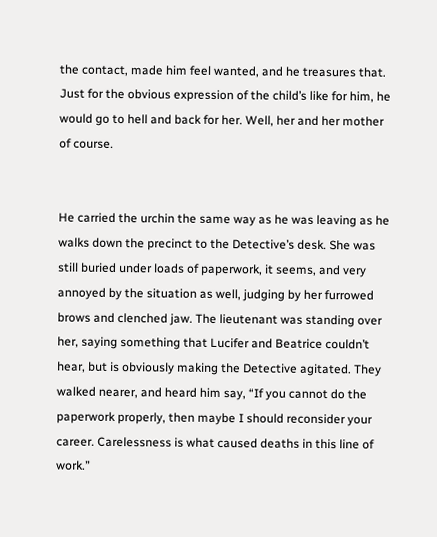the contact, made him feel wanted, and he treasures that. Just for the obvious expression of the child’s like for him, he would go to hell and back for her. Well, her and her mother of course.


He carried the urchin the same way as he was leaving as he walks down the precinct to the Detective’s desk. She was still buried under loads of paperwork, it seems, and very annoyed by the situation as well, judging by her furrowed brows and clenched jaw. The lieutenant was standing over her, saying something that Lucifer and Beatrice couldn’t hear, but is obviously making the Detective agitated. They walked nearer, and heard him say, “If you cannot do the paperwork properly, then maybe I should reconsider your career. Carelessness is what caused deaths in this line of work.”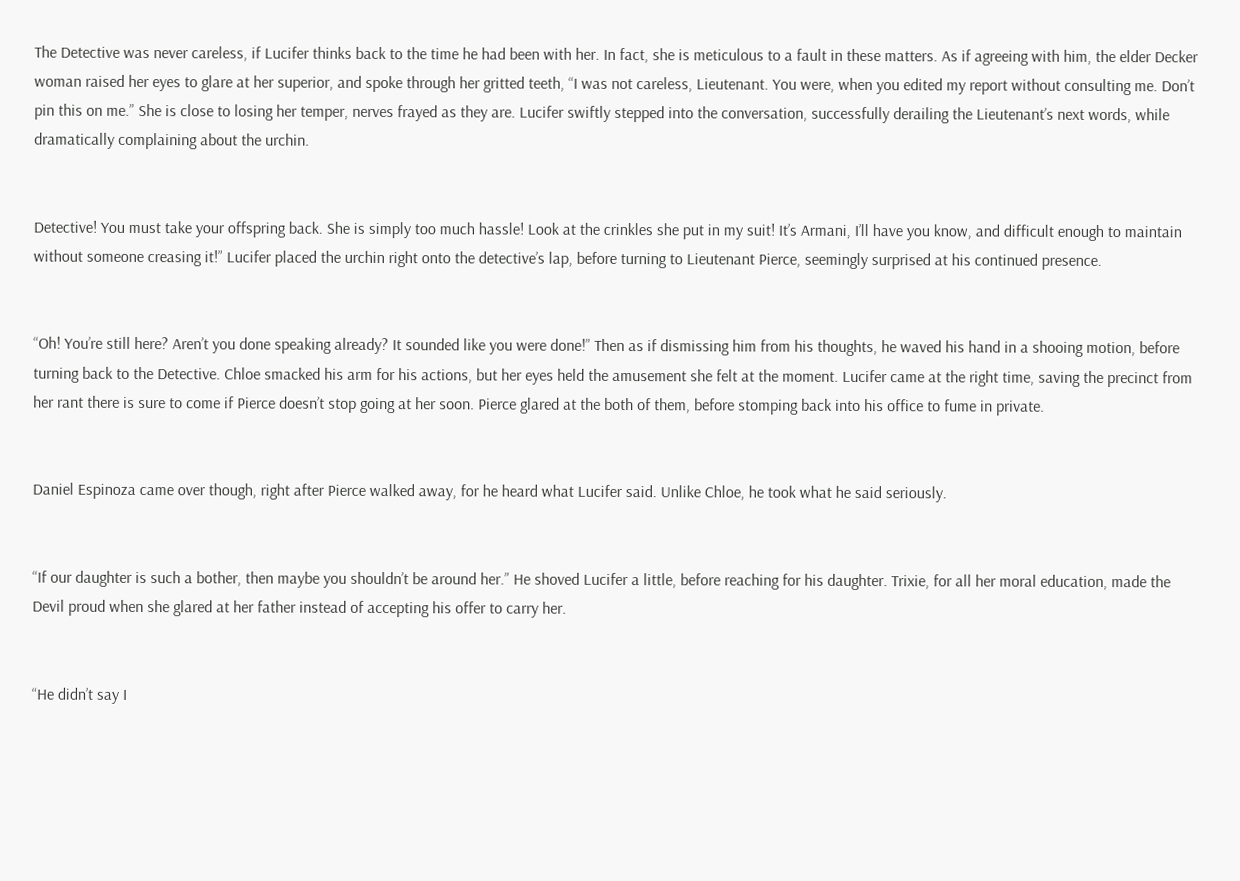The Detective was never careless, if Lucifer thinks back to the time he had been with her. In fact, she is meticulous to a fault in these matters. As if agreeing with him, the elder Decker woman raised her eyes to glare at her superior, and spoke through her gritted teeth, “I was not careless, Lieutenant. You were, when you edited my report without consulting me. Don’t pin this on me.” She is close to losing her temper, nerves frayed as they are. Lucifer swiftly stepped into the conversation, successfully derailing the Lieutenant’s next words, while dramatically complaining about the urchin.


Detective! You must take your offspring back. She is simply too much hassle! Look at the crinkles she put in my suit! It’s Armani, I’ll have you know, and difficult enough to maintain without someone creasing it!” Lucifer placed the urchin right onto the detective’s lap, before turning to Lieutenant Pierce, seemingly surprised at his continued presence.


“Oh! You’re still here? Aren’t you done speaking already? It sounded like you were done!” Then as if dismissing him from his thoughts, he waved his hand in a shooing motion, before turning back to the Detective. Chloe smacked his arm for his actions, but her eyes held the amusement she felt at the moment. Lucifer came at the right time, saving the precinct from her rant there is sure to come if Pierce doesn’t stop going at her soon. Pierce glared at the both of them, before stomping back into his office to fume in private.


Daniel Espinoza came over though, right after Pierce walked away, for he heard what Lucifer said. Unlike Chloe, he took what he said seriously.


“If our daughter is such a bother, then maybe you shouldn’t be around her.” He shoved Lucifer a little, before reaching for his daughter. Trixie, for all her moral education, made the Devil proud when she glared at her father instead of accepting his offer to carry her.


“He didn’t say I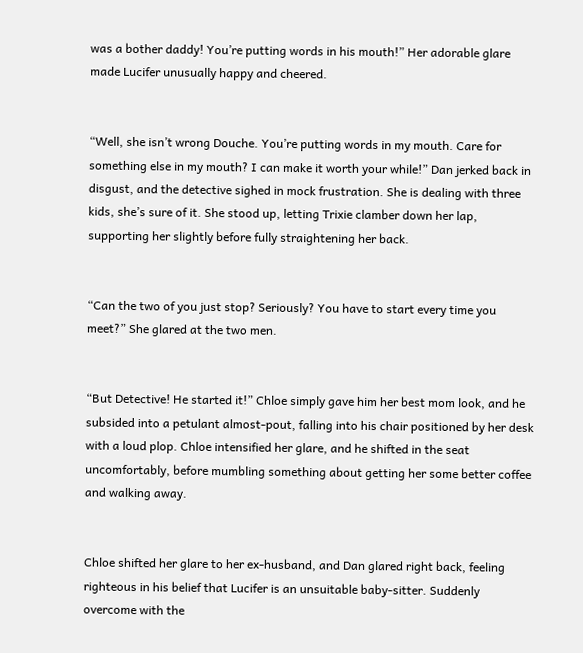was a bother daddy! You’re putting words in his mouth!” Her adorable glare made Lucifer unusually happy and cheered.


“Well, she isn’t wrong Douche. You’re putting words in my mouth. Care for something else in my mouth? I can make it worth your while!” Dan jerked back in disgust, and the detective sighed in mock frustration. She is dealing with three kids, she’s sure of it. She stood up, letting Trixie clamber down her lap, supporting her slightly before fully straightening her back.


“Can the two of you just stop? Seriously? You have to start every time you meet?” She glared at the two men.


“But Detective! He started it!” Chloe simply gave him her best mom look, and he subsided into a petulant almost-pout, falling into his chair positioned by her desk with a loud plop. Chloe intensified her glare, and he shifted in the seat uncomfortably, before mumbling something about getting her some better coffee and walking away.


Chloe shifted her glare to her ex-husband, and Dan glared right back, feeling righteous in his belief that Lucifer is an unsuitable baby-sitter. Suddenly overcome with the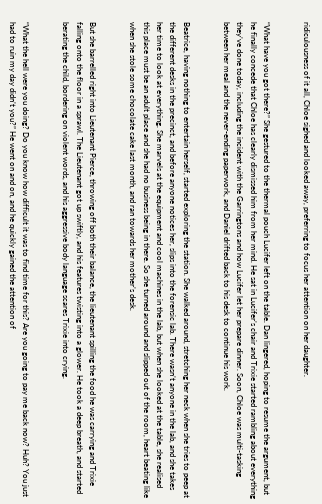ridiculousness of it all, Chloe sighed and looked away, preferring to focus her attention on her daughter.


“What have you got there?” She gestured to the thermal pouch Lucifer left on the table. Dan lingered, hoping to resume the argument, but he finally concede that Chloe has clearly dismissed him from her mind. He sat in Lucifer’s chair and Trixie started rambling about everything they’ve done today, including the incident with the Garringtons and how Lucifer let her prepare dinner. Soon, Chloe was multi-tasking between her meal and the never-ending paperwork, and Daniel drifted back to his desk to continue his work.


Beatrice, having nothing to entertain herself, started exploring the station. She walked around, stretching her neck when she tries to peep at the different desks in the precinct, and before anyone notices her, slips into the forensic lab. There wasn’t anyone in the lab, and she takes her time to look at everything. She marvels at the equipment and cool machines in the lab, but when she looked at the table, she realised this place must be an adult place and she had no business being in there. So she turned around and slipped out of the room, heart beating like when she stole some chocolate cake last month, and ran towards her mother’s desk.


But she barrelled right into Lieutenant Pierce, throwing off both their balance, the lieutenant spilling the food he was carrying and Trixie falling onto the floor in a sprawl. The Lieutenant got up swiftly, and his features twisting into a glower. He took a deep breath, and started berating the child, bordering on violent words, and his aggressive body language scares Trixie into crying.


“What the hell were you doing? Do you know how difficult it was to find time for this? Are you going to pay me back now? Huh? You just had to ruin my day didn’t you?” He went on and on, and he quickly gained the attention of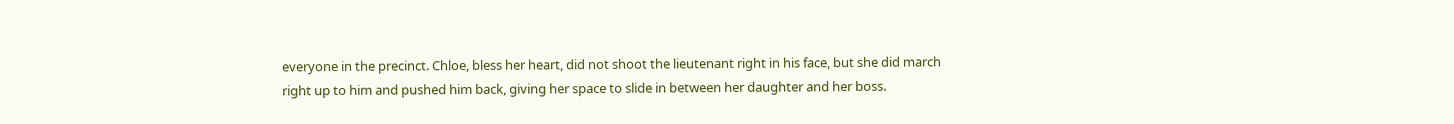everyone in the precinct. Chloe, bless her heart, did not shoot the lieutenant right in his face, but she did march right up to him and pushed him back, giving her space to slide in between her daughter and her boss.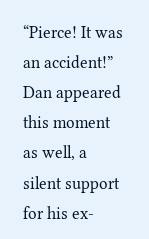“Pierce! It was an accident!” Dan appeared this moment as well, a silent support for his ex-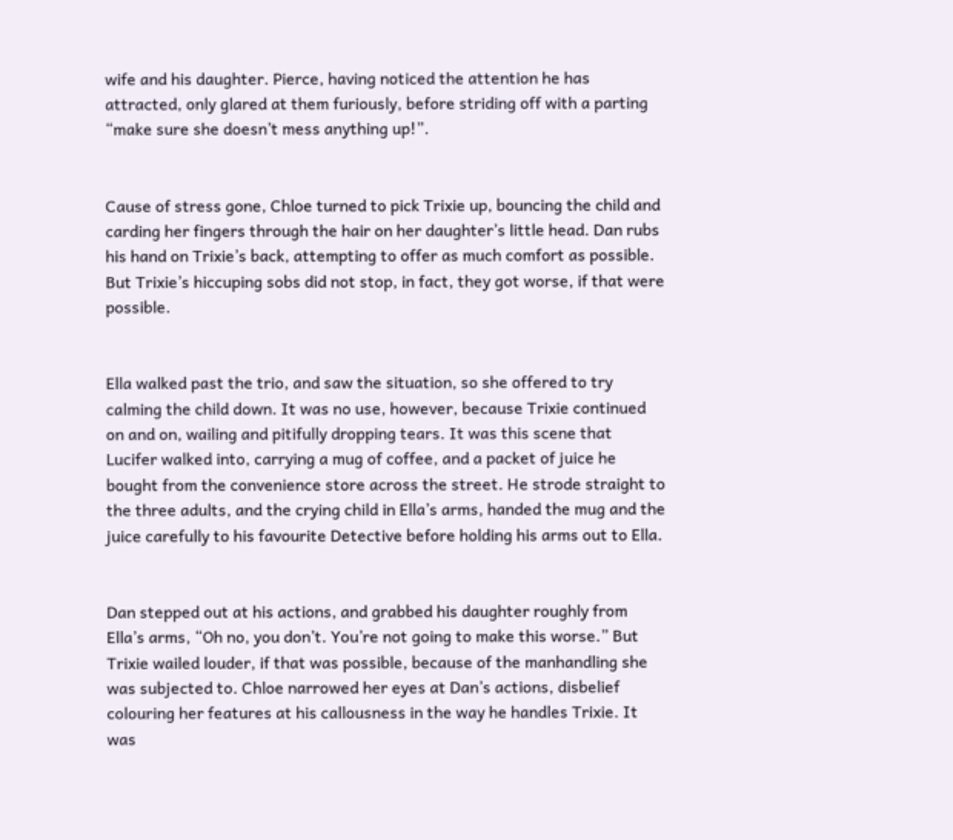wife and his daughter. Pierce, having noticed the attention he has attracted, only glared at them furiously, before striding off with a parting “make sure she doesn’t mess anything up!”.


Cause of stress gone, Chloe turned to pick Trixie up, bouncing the child and carding her fingers through the hair on her daughter’s little head. Dan rubs his hand on Trixie’s back, attempting to offer as much comfort as possible. But Trixie’s hiccuping sobs did not stop, in fact, they got worse, if that were possible.


Ella walked past the trio, and saw the situation, so she offered to try calming the child down. It was no use, however, because Trixie continued on and on, wailing and pitifully dropping tears. It was this scene that Lucifer walked into, carrying a mug of coffee, and a packet of juice he bought from the convenience store across the street. He strode straight to the three adults, and the crying child in Ella’s arms, handed the mug and the juice carefully to his favourite Detective before holding his arms out to Ella.


Dan stepped out at his actions, and grabbed his daughter roughly from Ella’s arms, “Oh no, you don’t. You’re not going to make this worse.” But Trixie wailed louder, if that was possible, because of the manhandling she was subjected to. Chloe narrowed her eyes at Dan’s actions, disbelief colouring her features at his callousness in the way he handles Trixie. It was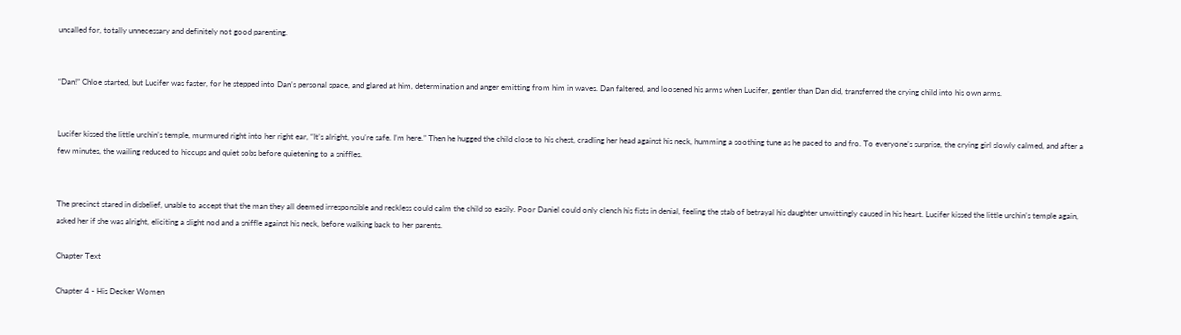uncalled for, totally unnecessary and definitely not good parenting.


“Dan!” Chloe started, but Lucifer was faster, for he stepped into Dan’s personal space, and glared at him, determination and anger emitting from him in waves. Dan faltered, and loosened his arms when Lucifer, gentler than Dan did, transferred the crying child into his own arms.


Lucifer kissed the little urchin’s temple, murmured right into her right ear, “It’s alright, you’re safe. I’m here.” Then he hugged the child close to his chest, cradling her head against his neck, humming a soothing tune as he paced to and fro. To everyone’s surprise, the crying girl slowly calmed, and after a few minutes, the wailing reduced to hiccups and quiet sobs before quietening to a sniffles.


The precinct stared in disbelief, unable to accept that the man they all deemed irresponsible and reckless could calm the child so easily. Poor Daniel could only clench his fists in denial, feeling the stab of betrayal his daughter unwittingly caused in his heart. Lucifer kissed the little urchin’s temple again, asked her if she was alright, eliciting a slight nod and a sniffle against his neck, before walking back to her parents.

Chapter Text

Chapter 4 - His Decker Women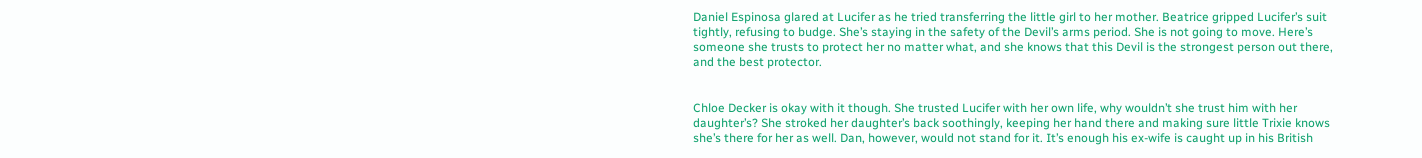Daniel Espinosa glared at Lucifer as he tried transferring the little girl to her mother. Beatrice gripped Lucifer’s suit tightly, refusing to budge. She’s staying in the safety of the Devil’s arms period. She is not going to move. Here’s someone she trusts to protect her no matter what, and she knows that this Devil is the strongest person out there, and the best protector.


Chloe Decker is okay with it though. She trusted Lucifer with her own life, why wouldn’t she trust him with her daughter’s? She stroked her daughter’s back soothingly, keeping her hand there and making sure little Trixie knows she’s there for her as well. Dan, however, would not stand for it. It’s enough his ex-wife is caught up in his British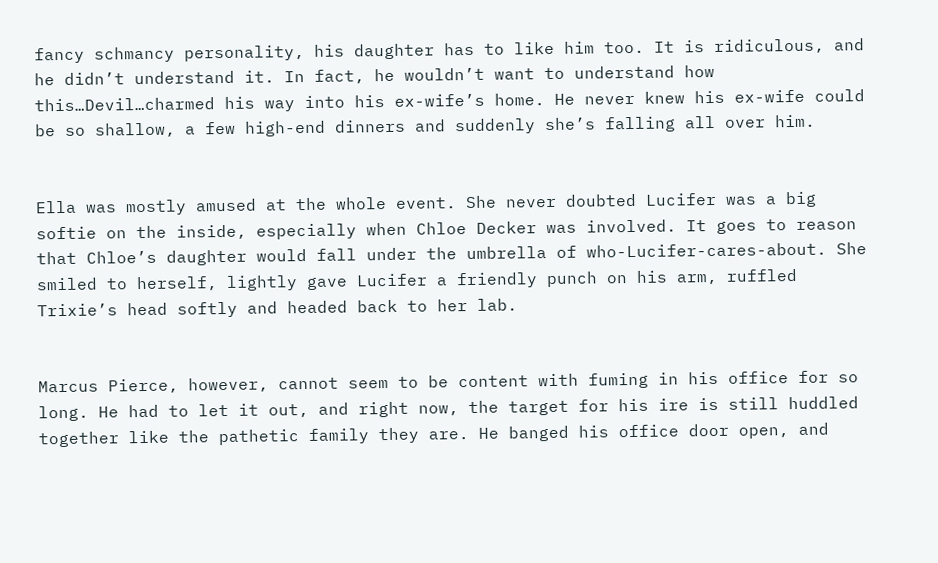fancy schmancy personality, his daughter has to like him too. It is ridiculous, and he didn’t understand it. In fact, he wouldn’t want to understand how this…Devil…charmed his way into his ex-wife’s home. He never knew his ex-wife could be so shallow, a few high-end dinners and suddenly she’s falling all over him.


Ella was mostly amused at the whole event. She never doubted Lucifer was a big softie on the inside, especially when Chloe Decker was involved. It goes to reason that Chloe’s daughter would fall under the umbrella of who-Lucifer-cares-about. She smiled to herself, lightly gave Lucifer a friendly punch on his arm, ruffled Trixie’s head softly and headed back to her lab.


Marcus Pierce, however, cannot seem to be content with fuming in his office for so long. He had to let it out, and right now, the target for his ire is still huddled together like the pathetic family they are. He banged his office door open, and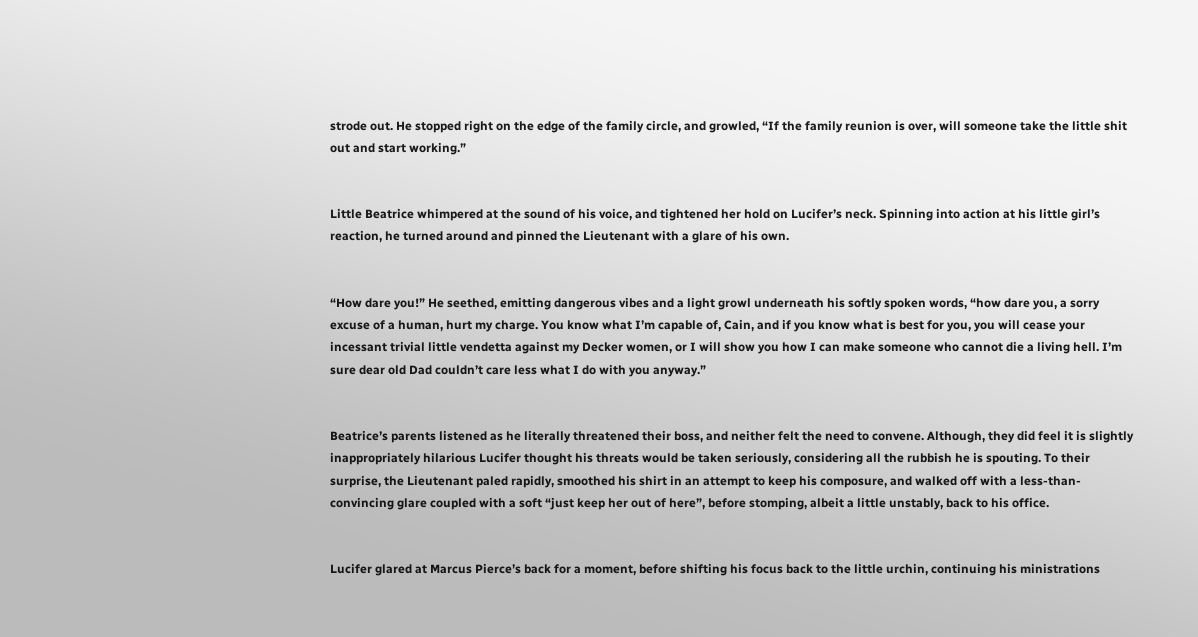strode out. He stopped right on the edge of the family circle, and growled, “If the family reunion is over, will someone take the little shit out and start working.”


Little Beatrice whimpered at the sound of his voice, and tightened her hold on Lucifer’s neck. Spinning into action at his little girl’s reaction, he turned around and pinned the Lieutenant with a glare of his own.


“How dare you!” He seethed, emitting dangerous vibes and a light growl underneath his softly spoken words, “how dare you, a sorry excuse of a human, hurt my charge. You know what I’m capable of, Cain, and if you know what is best for you, you will cease your incessant trivial little vendetta against my Decker women, or I will show you how I can make someone who cannot die a living hell. I’m sure dear old Dad couldn’t care less what I do with you anyway.”


Beatrice’s parents listened as he literally threatened their boss, and neither felt the need to convene. Although, they did feel it is slightly inappropriately hilarious Lucifer thought his threats would be taken seriously, considering all the rubbish he is spouting. To their surprise, the Lieutenant paled rapidly, smoothed his shirt in an attempt to keep his composure, and walked off with a less-than-convincing glare coupled with a soft “just keep her out of here”, before stomping, albeit a little unstably, back to his office.


Lucifer glared at Marcus Pierce’s back for a moment, before shifting his focus back to the little urchin, continuing his ministrations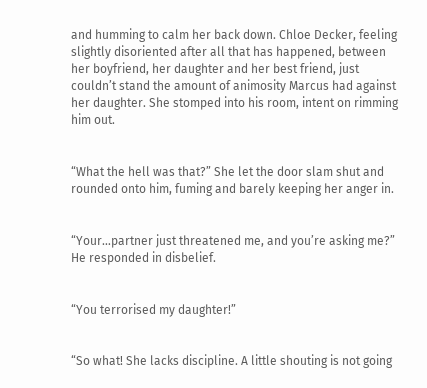and humming to calm her back down. Chloe Decker, feeling slightly disoriented after all that has happened, between her boyfriend, her daughter and her best friend, just couldn’t stand the amount of animosity Marcus had against her daughter. She stomped into his room, intent on rimming him out.


“What the hell was that?” She let the door slam shut and rounded onto him, fuming and barely keeping her anger in.


“Your…partner just threatened me, and you’re asking me?” He responded in disbelief.


“You terrorised my daughter!”


“So what! She lacks discipline. A little shouting is not going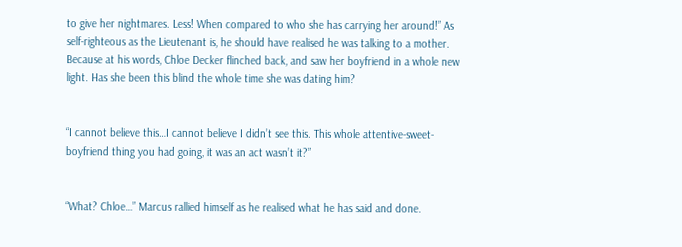to give her nightmares. Less! When compared to who she has carrying her around!” As self-righteous as the Lieutenant is, he should have realised he was talking to a mother. Because at his words, Chloe Decker flinched back, and saw her boyfriend in a whole new light. Has she been this blind the whole time she was dating him?


“I cannot believe this…I cannot believe I didn’t see this. This whole attentive-sweet-boyfriend thing you had going, it was an act wasn’t it?”


“What? Chloe…” Marcus rallied himself as he realised what he has said and done.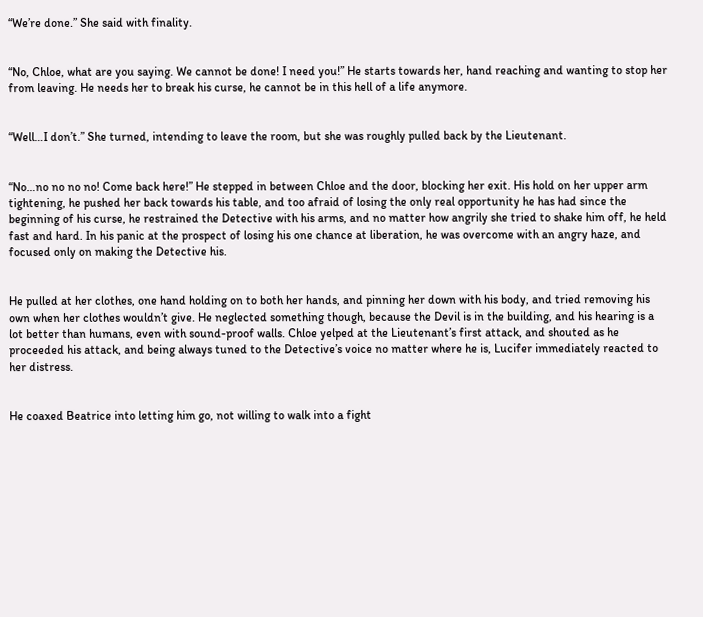“We’re done.” She said with finality.


“No, Chloe, what are you saying. We cannot be done! I need you!” He starts towards her, hand reaching and wanting to stop her from leaving. He needs her to break his curse, he cannot be in this hell of a life anymore.


“Well…I don’t.” She turned, intending to leave the room, but she was roughly pulled back by the Lieutenant.


“No…no no no no! Come back here!” He stepped in between Chloe and the door, blocking her exit. His hold on her upper arm tightening, he pushed her back towards his table, and too afraid of losing the only real opportunity he has had since the beginning of his curse, he restrained the Detective with his arms, and no matter how angrily she tried to shake him off, he held fast and hard. In his panic at the prospect of losing his one chance at liberation, he was overcome with an angry haze, and focused only on making the Detective his.


He pulled at her clothes, one hand holding on to both her hands, and pinning her down with his body, and tried removing his own when her clothes wouldn’t give. He neglected something though, because the Devil is in the building, and his hearing is a lot better than humans, even with sound-proof walls. Chloe yelped at the Lieutenant’s first attack, and shouted as he proceeded his attack, and being always tuned to the Detective’s voice no matter where he is, Lucifer immediately reacted to her distress.


He coaxed Beatrice into letting him go, not willing to walk into a fight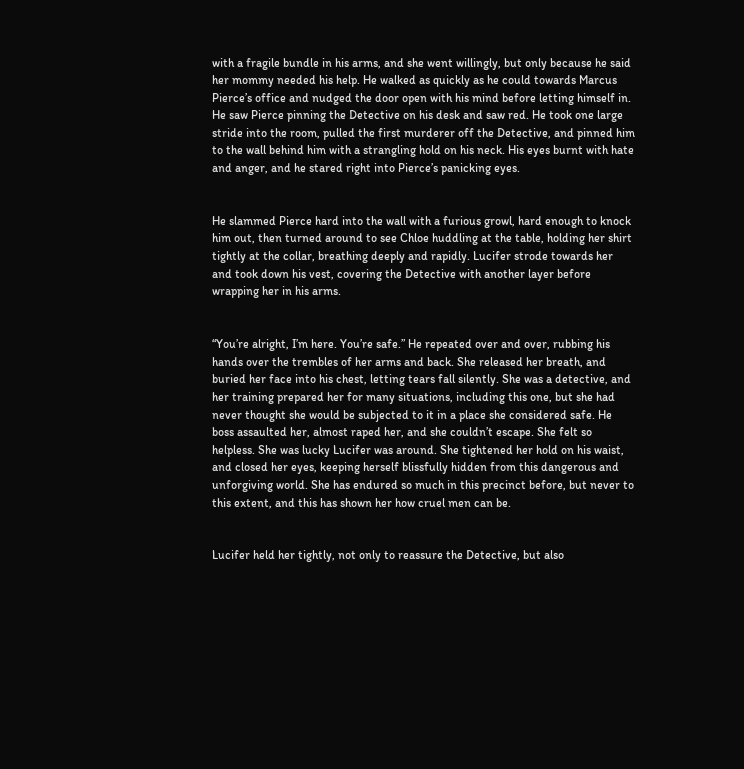with a fragile bundle in his arms, and she went willingly, but only because he said her mommy needed his help. He walked as quickly as he could towards Marcus Pierce’s office and nudged the door open with his mind before letting himself in. He saw Pierce pinning the Detective on his desk and saw red. He took one large stride into the room, pulled the first murderer off the Detective, and pinned him to the wall behind him with a strangling hold on his neck. His eyes burnt with hate and anger, and he stared right into Pierce’s panicking eyes.


He slammed Pierce hard into the wall with a furious growl, hard enough to knock him out, then turned around to see Chloe huddling at the table, holding her shirt tightly at the collar, breathing deeply and rapidly. Lucifer strode towards her and took down his vest, covering the Detective with another layer before wrapping her in his arms.


“You’re alright, I’m here. You’re safe.” He repeated over and over, rubbing his hands over the trembles of her arms and back. She released her breath, and buried her face into his chest, letting tears fall silently. She was a detective, and her training prepared her for many situations, including this one, but she had never thought she would be subjected to it in a place she considered safe. He boss assaulted her, almost raped her, and she couldn’t escape. She felt so helpless. She was lucky Lucifer was around. She tightened her hold on his waist, and closed her eyes, keeping herself blissfully hidden from this dangerous and unforgiving world. She has endured so much in this precinct before, but never to this extent, and this has shown her how cruel men can be.


Lucifer held her tightly, not only to reassure the Detective, but also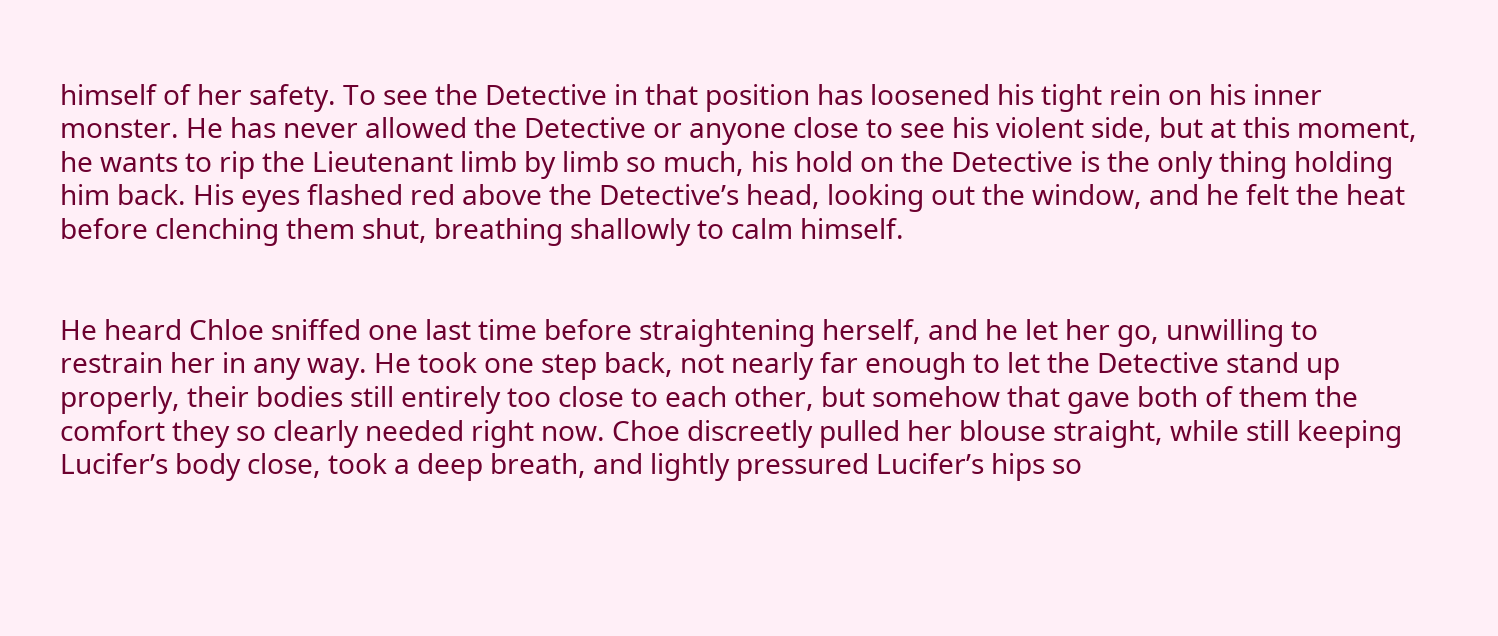himself of her safety. To see the Detective in that position has loosened his tight rein on his inner monster. He has never allowed the Detective or anyone close to see his violent side, but at this moment, he wants to rip the Lieutenant limb by limb so much, his hold on the Detective is the only thing holding him back. His eyes flashed red above the Detective’s head, looking out the window, and he felt the heat before clenching them shut, breathing shallowly to calm himself.


He heard Chloe sniffed one last time before straightening herself, and he let her go, unwilling to restrain her in any way. He took one step back, not nearly far enough to let the Detective stand up properly, their bodies still entirely too close to each other, but somehow that gave both of them the comfort they so clearly needed right now. Choe discreetly pulled her blouse straight, while still keeping Lucifer’s body close, took a deep breath, and lightly pressured Lucifer’s hips so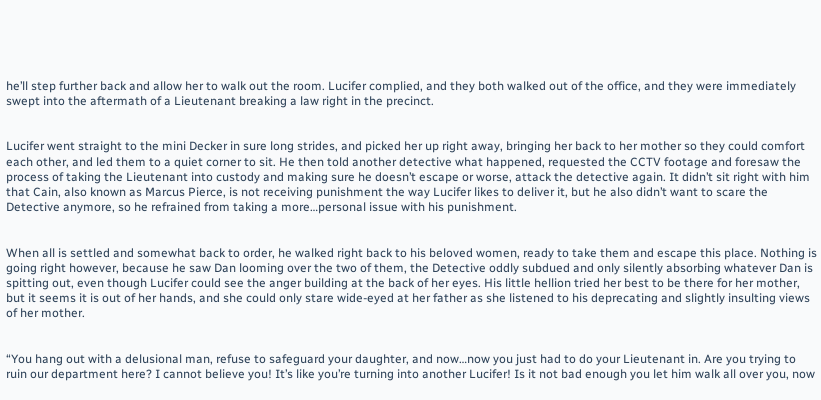he’ll step further back and allow her to walk out the room. Lucifer complied, and they both walked out of the office, and they were immediately swept into the aftermath of a Lieutenant breaking a law right in the precinct.


Lucifer went straight to the mini Decker in sure long strides, and picked her up right away, bringing her back to her mother so they could comfort each other, and led them to a quiet corner to sit. He then told another detective what happened, requested the CCTV footage and foresaw the process of taking the Lieutenant into custody and making sure he doesn’t escape or worse, attack the detective again. It didn’t sit right with him that Cain, also known as Marcus Pierce, is not receiving punishment the way Lucifer likes to deliver it, but he also didn’t want to scare the Detective anymore, so he refrained from taking a more…personal issue with his punishment.


When all is settled and somewhat back to order, he walked right back to his beloved women, ready to take them and escape this place. Nothing is going right however, because he saw Dan looming over the two of them, the Detective oddly subdued and only silently absorbing whatever Dan is spitting out, even though Lucifer could see the anger building at the back of her eyes. His little hellion tried her best to be there for her mother, but it seems it is out of her hands, and she could only stare wide-eyed at her father as she listened to his deprecating and slightly insulting views of her mother.


“You hang out with a delusional man, refuse to safeguard your daughter, and now…now you just had to do your Lieutenant in. Are you trying to ruin our department here? I cannot believe you! It’s like you’re turning into another Lucifer! Is it not bad enough you let him walk all over you, now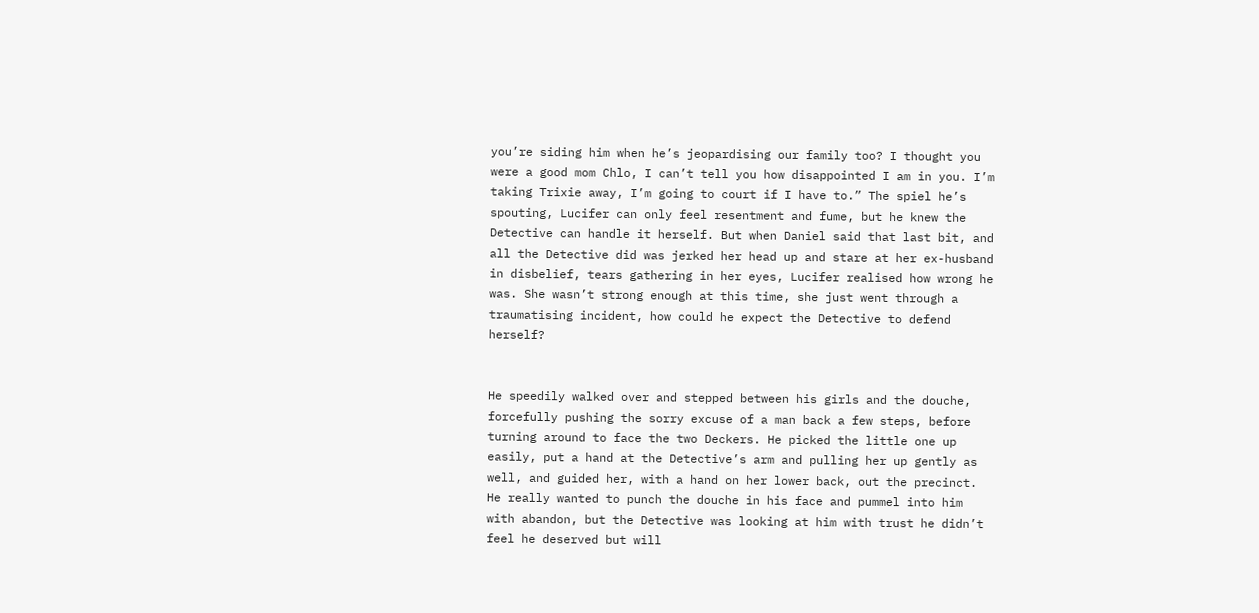you’re siding him when he’s jeopardising our family too? I thought you were a good mom Chlo, I can’t tell you how disappointed I am in you. I’m taking Trixie away, I’m going to court if I have to.” The spiel he’s spouting, Lucifer can only feel resentment and fume, but he knew the Detective can handle it herself. But when Daniel said that last bit, and all the Detective did was jerked her head up and stare at her ex-husband in disbelief, tears gathering in her eyes, Lucifer realised how wrong he was. She wasn’t strong enough at this time, she just went through a traumatising incident, how could he expect the Detective to defend herself?


He speedily walked over and stepped between his girls and the douche, forcefully pushing the sorry excuse of a man back a few steps, before turning around to face the two Deckers. He picked the little one up easily, put a hand at the Detective’s arm and pulling her up gently as well, and guided her, with a hand on her lower back, out the precinct. He really wanted to punch the douche in his face and pummel into him with abandon, but the Detective was looking at him with trust he didn’t feel he deserved but will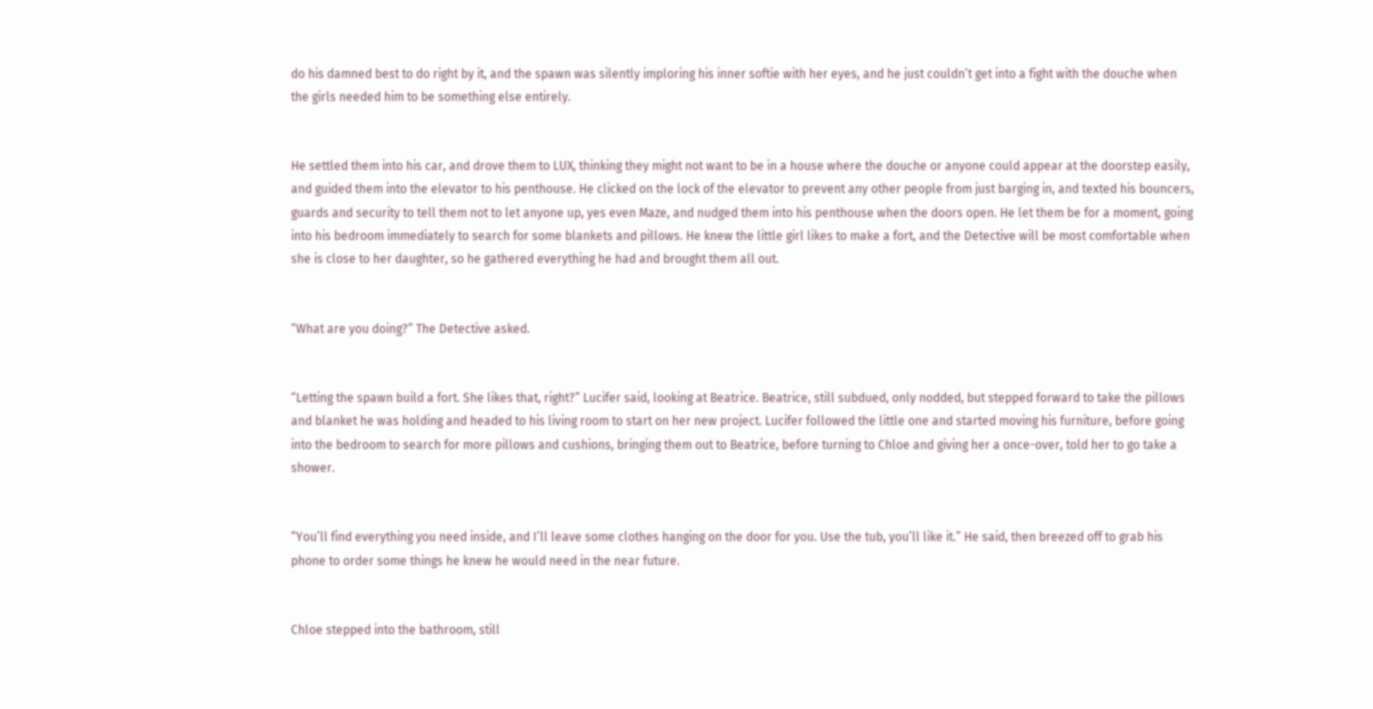do his damned best to do right by it, and the spawn was silently imploring his inner softie with her eyes, and he just couldn’t get into a fight with the douche when the girls needed him to be something else entirely.


He settled them into his car, and drove them to LUX, thinking they might not want to be in a house where the douche or anyone could appear at the doorstep easily, and guided them into the elevator to his penthouse. He clicked on the lock of the elevator to prevent any other people from just barging in, and texted his bouncers, guards and security to tell them not to let anyone up, yes even Maze, and nudged them into his penthouse when the doors open. He let them be for a moment, going into his bedroom immediately to search for some blankets and pillows. He knew the little girl likes to make a fort, and the Detective will be most comfortable when she is close to her daughter, so he gathered everything he had and brought them all out.


“What are you doing?” The Detective asked.


“Letting the spawn build a fort. She likes that, right?” Lucifer said, looking at Beatrice. Beatrice, still subdued, only nodded, but stepped forward to take the pillows and blanket he was holding and headed to his living room to start on her new project. Lucifer followed the little one and started moving his furniture, before going into the bedroom to search for more pillows and cushions, bringing them out to Beatrice, before turning to Chloe and giving her a once-over, told her to go take a shower.


“You’ll find everything you need inside, and I’ll leave some clothes hanging on the door for you. Use the tub, you’ll like it.” He said, then breezed off to grab his phone to order some things he knew he would need in the near future.


Chloe stepped into the bathroom, still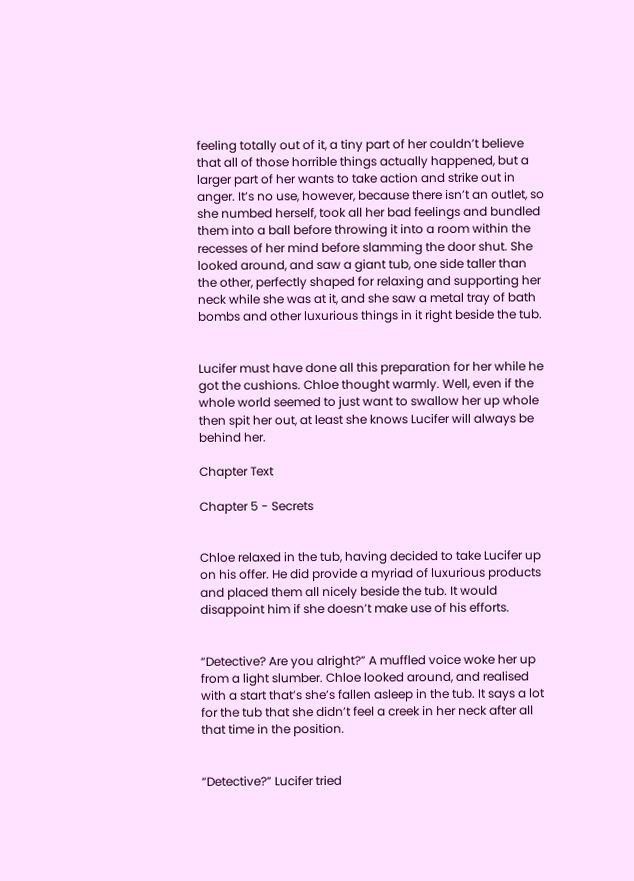feeling totally out of it, a tiny part of her couldn’t believe that all of those horrible things actually happened, but a larger part of her wants to take action and strike out in anger. It’s no use, however, because there isn’t an outlet, so she numbed herself, took all her bad feelings and bundled them into a ball before throwing it into a room within the recesses of her mind before slamming the door shut. She looked around, and saw a giant tub, one side taller than the other, perfectly shaped for relaxing and supporting her neck while she was at it, and she saw a metal tray of bath bombs and other luxurious things in it right beside the tub.


Lucifer must have done all this preparation for her while he got the cushions. Chloe thought warmly. Well, even if the whole world seemed to just want to swallow her up whole then spit her out, at least she knows Lucifer will always be behind her.

Chapter Text

Chapter 5 - Secrets


Chloe relaxed in the tub, having decided to take Lucifer up on his offer. He did provide a myriad of luxurious products and placed them all nicely beside the tub. It would disappoint him if she doesn’t make use of his efforts.


“Detective? Are you alright?” A muffled voice woke her up from a light slumber. Chloe looked around, and realised with a start that’s she’s fallen asleep in the tub. It says a lot for the tub that she didn’t feel a creek in her neck after all that time in the position.


“Detective?” Lucifer tried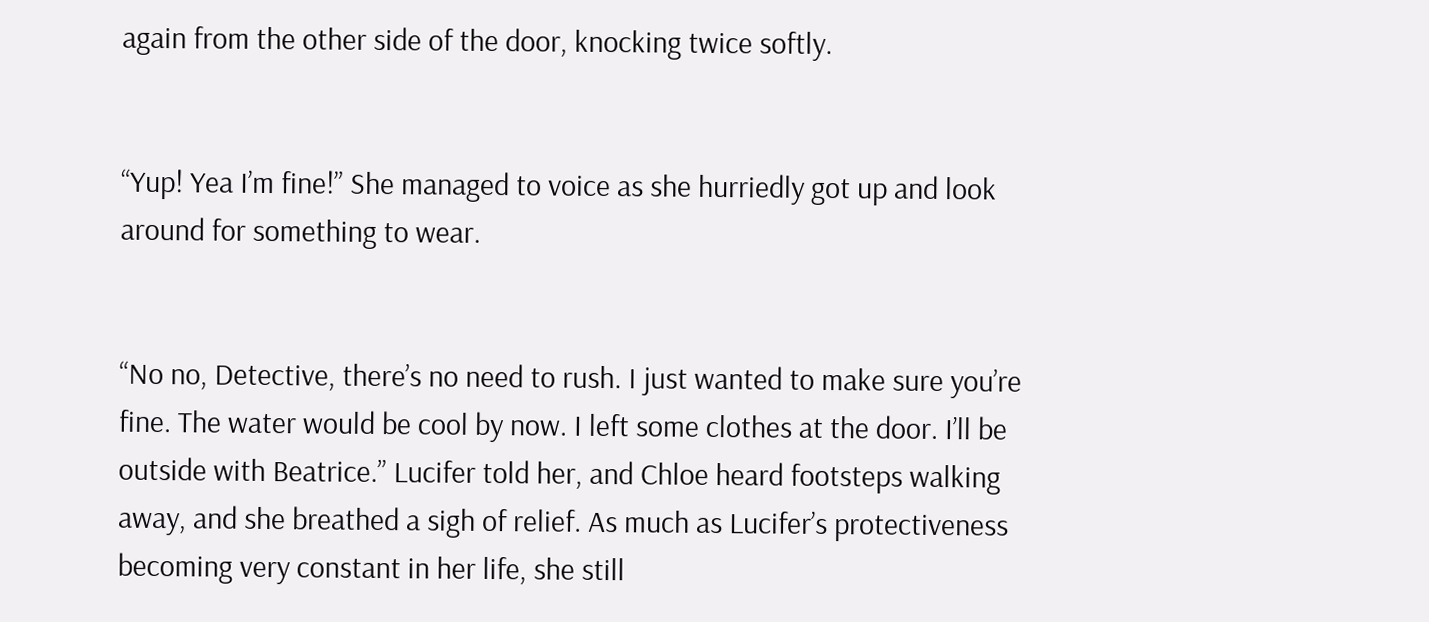again from the other side of the door, knocking twice softly.


“Yup! Yea I’m fine!” She managed to voice as she hurriedly got up and look around for something to wear.


“No no, Detective, there’s no need to rush. I just wanted to make sure you’re fine. The water would be cool by now. I left some clothes at the door. I’ll be outside with Beatrice.” Lucifer told her, and Chloe heard footsteps walking away, and she breathed a sigh of relief. As much as Lucifer’s protectiveness becoming very constant in her life, she still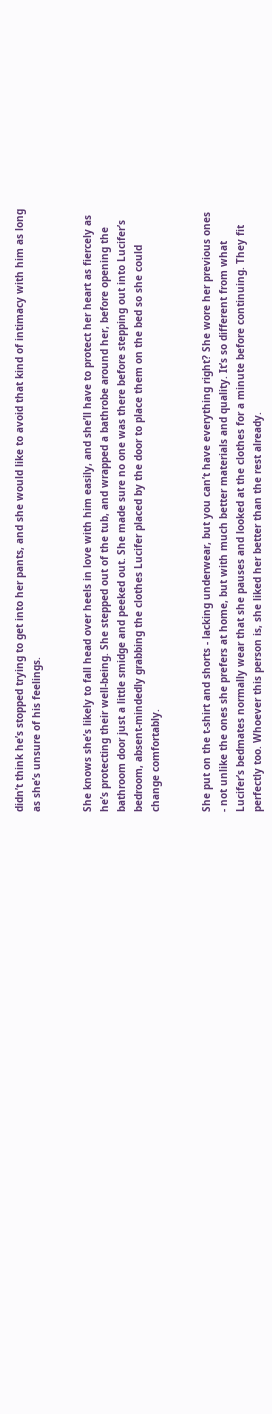didn’t think he’s stopped trying to get into her pants, and she would like to avoid that kind of intimacy with him as long as she’s unsure of his feelings.


She knows she’s likely to fall head over heels in love with him easily, and she’ll have to protect her heart as fiercely as he’s protecting their well-being. She stepped out of the tub, and wrapped a bathrobe around her, before opening the bathroom door just a little smidge and peeked out. She made sure no one was there before stepping out into Lucifer’s bedroom, absent-mindedly grabbing the clothes Lucifer placed by the door to place them on the bed so she could change comfortably.


She put on the t-shirt and shorts - lacking underwear, but you can’t have everything right? She wore her previous ones - not unlike the ones she prefers at home, but with much better materials and quality. It’s so different from what Lucifer’s bedmates normally wear that she pauses and looked at the clothes for a minute before continuing. They fit perfectly too. Whoever this person is, she liked her better than the rest already.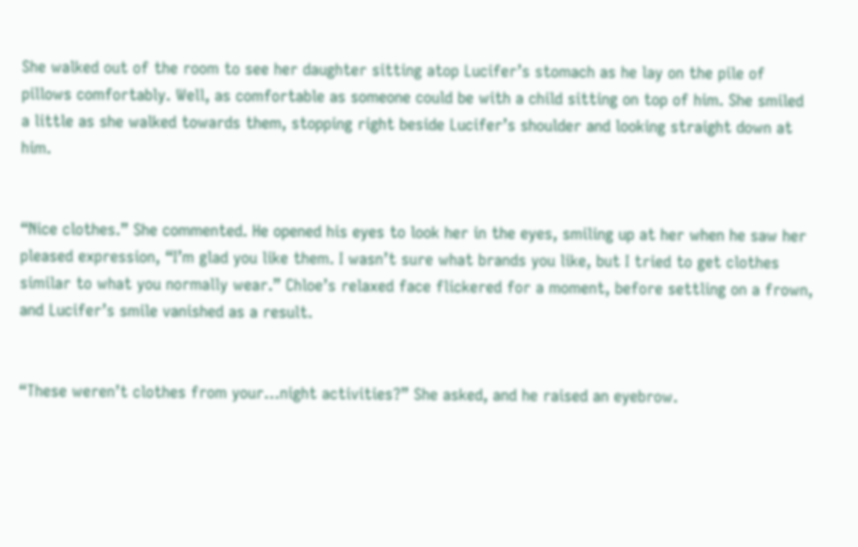She walked out of the room to see her daughter sitting atop Lucifer’s stomach as he lay on the pile of pillows comfortably. Well, as comfortable as someone could be with a child sitting on top of him. She smiled a little as she walked towards them, stopping right beside Lucifer’s shoulder and looking straight down at him.


“Nice clothes.” She commented. He opened his eyes to look her in the eyes, smiling up at her when he saw her pleased expression, “I’m glad you like them. I wasn’t sure what brands you like, but I tried to get clothes similar to what you normally wear.” Chloe’s relaxed face flickered for a moment, before settling on a frown, and Lucifer’s smile vanished as a result.


“These weren’t clothes from your…night activities?” She asked, and he raised an eyebrow.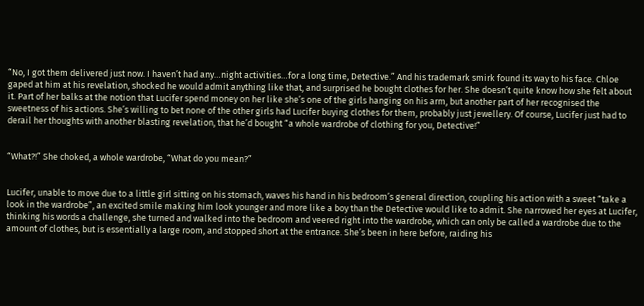“No, I got them delivered just now. I haven’t had any…night activities…for a long time, Detective.” And his trademark smirk found its way to his face. Chloe gaped at him at his revelation, shocked he would admit anything like that, and surprised he bought clothes for her. She doesn’t quite know how she felt about it. Part of her balks at the notion that Lucifer spend money on her like she’s one of the girls hanging on his arm, but another part of her recognised the sweetness of his actions. She’s willing to bet none of the other girls had Lucifer buying clothes for them, probably just jewellery. Of course, Lucifer just had to derail her thoughts with another blasting revelation, that he’d bought “a whole wardrobe of clothing for you, Detective!”


“What?!” She choked, a whole wardrobe, “What do you mean?”


Lucifer, unable to move due to a little girl sitting on his stomach, waves his hand in his bedroom’s general direction, coupling his action with a sweet “take a look in the wardrobe”, an excited smile making him look younger and more like a boy than the Detective would like to admit. She narrowed her eyes at Lucifer, thinking his words a challenge, she turned and walked into the bedroom and veered right into the wardrobe, which can only be called a wardrobe due to the amount of clothes, but is essentially a large room, and stopped short at the entrance. She’s been in here before, raiding his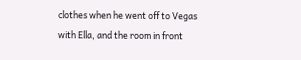clothes when he went off to Vegas with Ella, and the room in front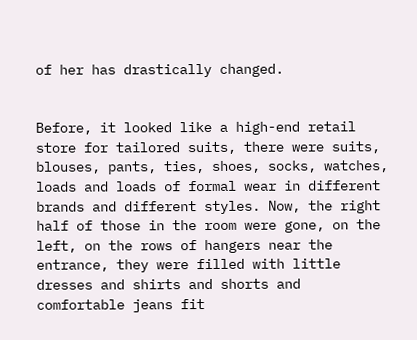of her has drastically changed.


Before, it looked like a high-end retail store for tailored suits, there were suits, blouses, pants, ties, shoes, socks, watches, loads and loads of formal wear in different brands and different styles. Now, the right half of those in the room were gone, on the left, on the rows of hangers near the entrance, they were filled with little dresses and shirts and shorts and comfortable jeans fit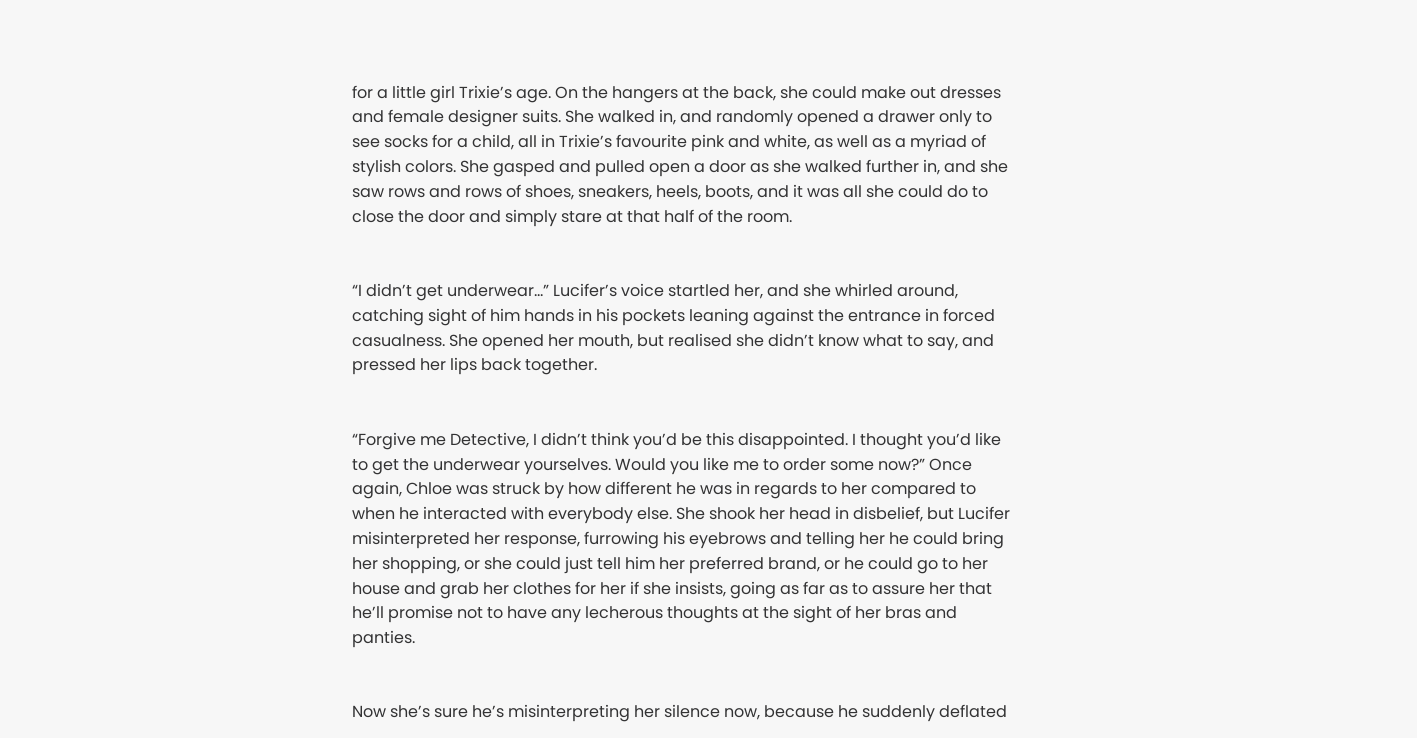for a little girl Trixie’s age. On the hangers at the back, she could make out dresses and female designer suits. She walked in, and randomly opened a drawer only to see socks for a child, all in Trixie’s favourite pink and white, as well as a myriad of stylish colors. She gasped and pulled open a door as she walked further in, and she saw rows and rows of shoes, sneakers, heels, boots, and it was all she could do to close the door and simply stare at that half of the room.


“I didn’t get underwear…” Lucifer’s voice startled her, and she whirled around, catching sight of him hands in his pockets leaning against the entrance in forced casualness. She opened her mouth, but realised she didn’t know what to say, and pressed her lips back together.


“Forgive me Detective, I didn’t think you’d be this disappointed. I thought you’d like to get the underwear yourselves. Would you like me to order some now?” Once again, Chloe was struck by how different he was in regards to her compared to when he interacted with everybody else. She shook her head in disbelief, but Lucifer misinterpreted her response, furrowing his eyebrows and telling her he could bring her shopping, or she could just tell him her preferred brand, or he could go to her house and grab her clothes for her if she insists, going as far as to assure her that he’ll promise not to have any lecherous thoughts at the sight of her bras and panties.


Now she’s sure he’s misinterpreting her silence now, because he suddenly deflated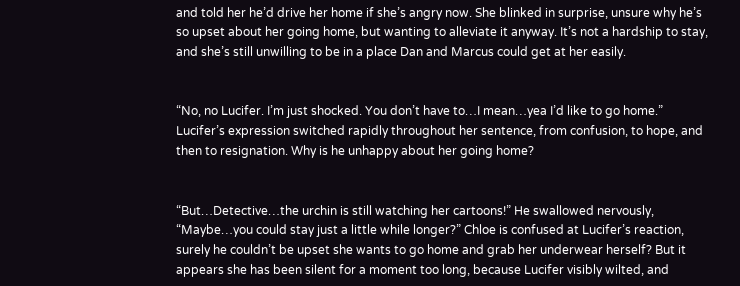and told her he’d drive her home if she’s angry now. She blinked in surprise, unsure why he’s so upset about her going home, but wanting to alleviate it anyway. It’s not a hardship to stay, and she’s still unwilling to be in a place Dan and Marcus could get at her easily.


“No, no Lucifer. I’m just shocked. You don’t have to…I mean…yea I’d like to go home.” Lucifer’s expression switched rapidly throughout her sentence, from confusion, to hope, and then to resignation. Why is he unhappy about her going home?


“But…Detective…the urchin is still watching her cartoons!” He swallowed nervously, “Maybe…you could stay just a little while longer?” Chloe is confused at Lucifer’s reaction, surely he couldn’t be upset she wants to go home and grab her underwear herself? But it appears she has been silent for a moment too long, because Lucifer visibly wilted, and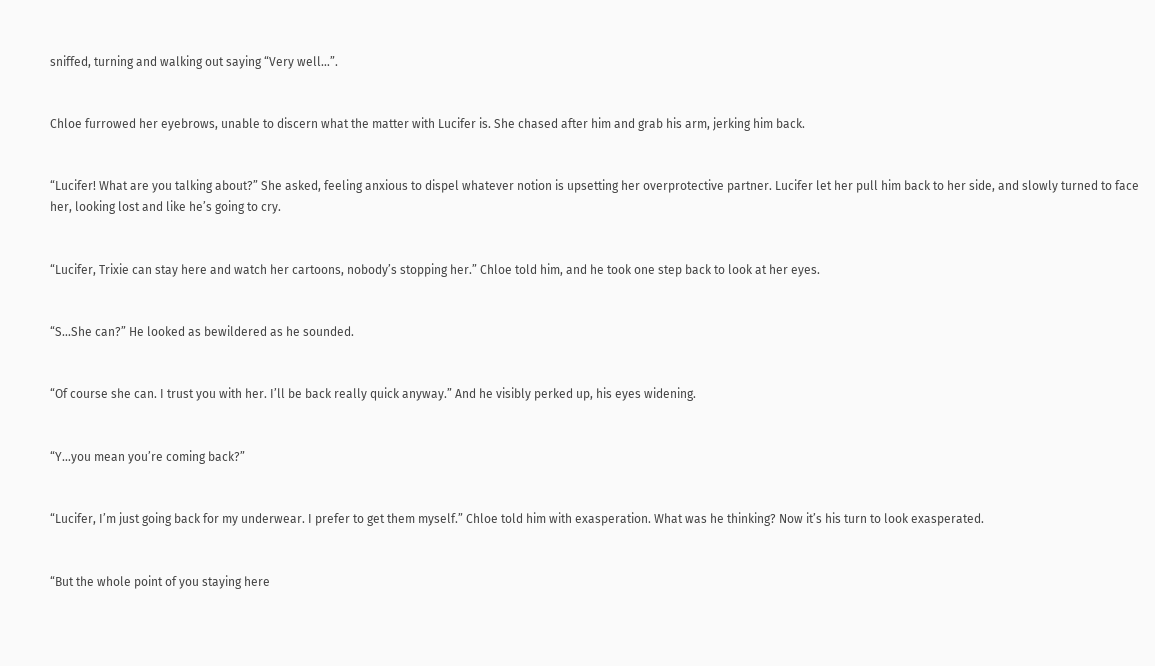sniffed, turning and walking out saying “Very well…”.


Chloe furrowed her eyebrows, unable to discern what the matter with Lucifer is. She chased after him and grab his arm, jerking him back.


“Lucifer! What are you talking about?” She asked, feeling anxious to dispel whatever notion is upsetting her overprotective partner. Lucifer let her pull him back to her side, and slowly turned to face her, looking lost and like he’s going to cry.


“Lucifer, Trixie can stay here and watch her cartoons, nobody’s stopping her.” Chloe told him, and he took one step back to look at her eyes.


“S…She can?” He looked as bewildered as he sounded.


“Of course she can. I trust you with her. I’ll be back really quick anyway.” And he visibly perked up, his eyes widening.


“Y…you mean you’re coming back?”


“Lucifer, I’m just going back for my underwear. I prefer to get them myself.” Chloe told him with exasperation. What was he thinking? Now it’s his turn to look exasperated.


“But the whole point of you staying here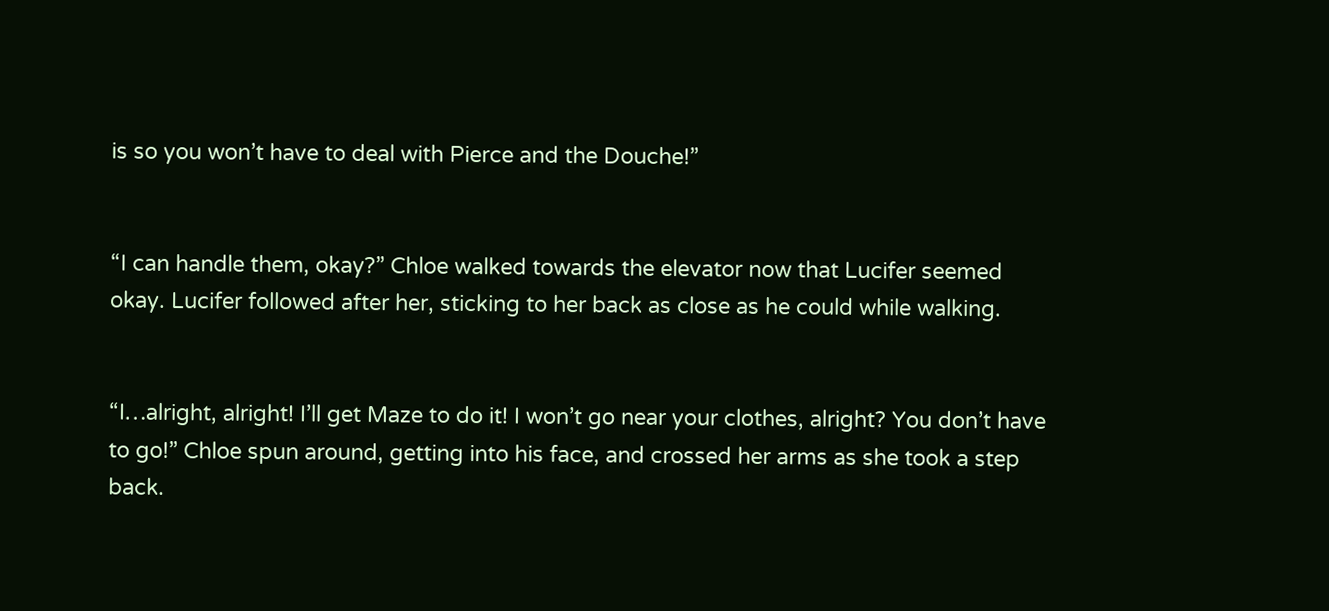is so you won’t have to deal with Pierce and the Douche!”


“I can handle them, okay?” Chloe walked towards the elevator now that Lucifer seemed okay. Lucifer followed after her, sticking to her back as close as he could while walking.


“I…alright, alright! I’ll get Maze to do it! I won’t go near your clothes, alright? You don’t have to go!” Chloe spun around, getting into his face, and crossed her arms as she took a step back.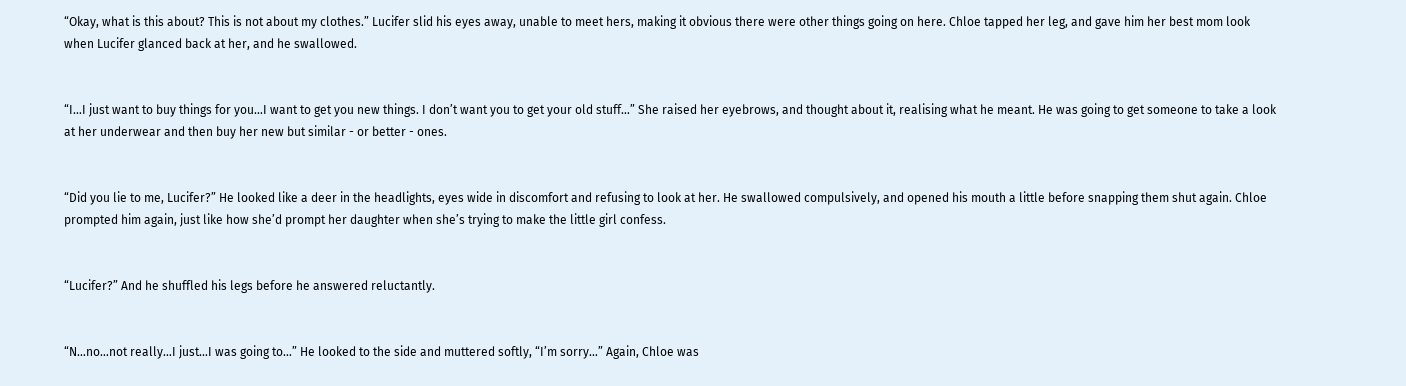“Okay, what is this about? This is not about my clothes.” Lucifer slid his eyes away, unable to meet hers, making it obvious there were other things going on here. Chloe tapped her leg, and gave him her best mom look when Lucifer glanced back at her, and he swallowed.


“I…I just want to buy things for you…I want to get you new things. I don’t want you to get your old stuff…” She raised her eyebrows, and thought about it, realising what he meant. He was going to get someone to take a look at her underwear and then buy her new but similar - or better - ones.


“Did you lie to me, Lucifer?” He looked like a deer in the headlights, eyes wide in discomfort and refusing to look at her. He swallowed compulsively, and opened his mouth a little before snapping them shut again. Chloe prompted him again, just like how she’d prompt her daughter when she’s trying to make the little girl confess.


“Lucifer?” And he shuffled his legs before he answered reluctantly.


“N…no…not really…I just…I was going to…” He looked to the side and muttered softly, “I’m sorry…” Again, Chloe was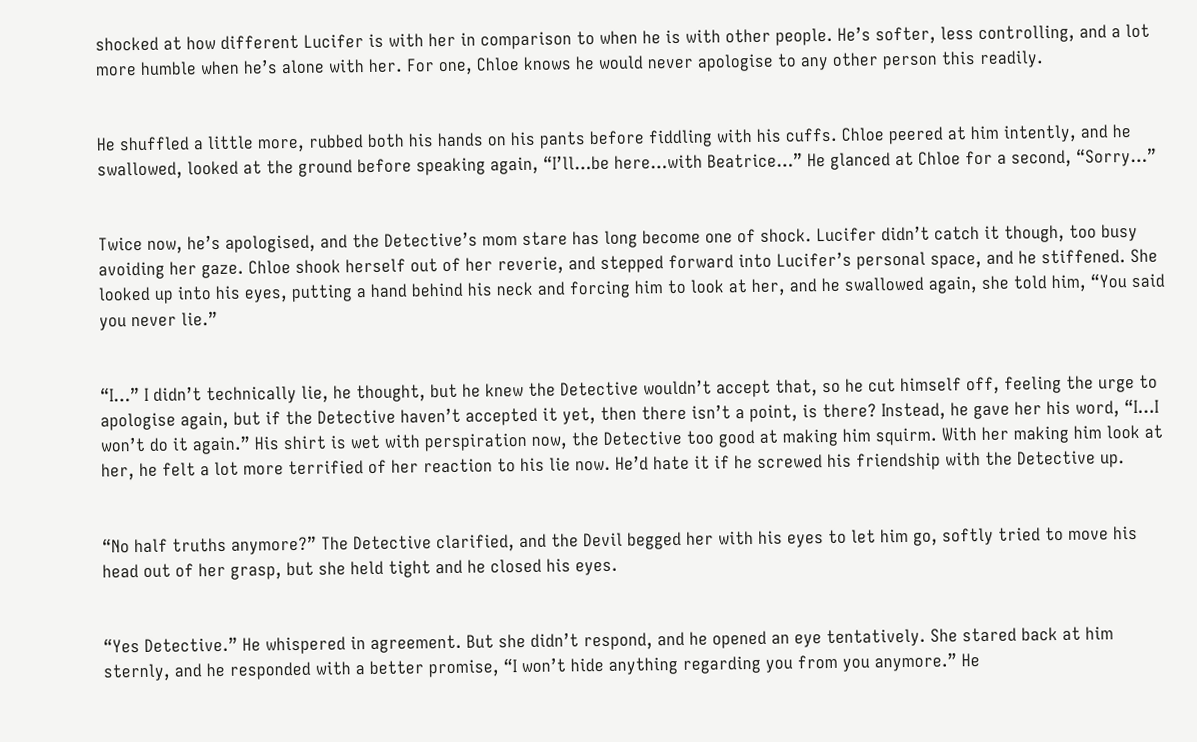shocked at how different Lucifer is with her in comparison to when he is with other people. He’s softer, less controlling, and a lot more humble when he’s alone with her. For one, Chloe knows he would never apologise to any other person this readily.


He shuffled a little more, rubbed both his hands on his pants before fiddling with his cuffs. Chloe peered at him intently, and he swallowed, looked at the ground before speaking again, “I’ll…be here…with Beatrice…” He glanced at Chloe for a second, “Sorry…”


Twice now, he’s apologised, and the Detective’s mom stare has long become one of shock. Lucifer didn’t catch it though, too busy avoiding her gaze. Chloe shook herself out of her reverie, and stepped forward into Lucifer’s personal space, and he stiffened. She looked up into his eyes, putting a hand behind his neck and forcing him to look at her, and he swallowed again, she told him, “You said you never lie.”


“I…” I didn’t technically lie, he thought, but he knew the Detective wouldn’t accept that, so he cut himself off, feeling the urge to apologise again, but if the Detective haven’t accepted it yet, then there isn’t a point, is there? Instead, he gave her his word, “I…I won’t do it again.” His shirt is wet with perspiration now, the Detective too good at making him squirm. With her making him look at her, he felt a lot more terrified of her reaction to his lie now. He’d hate it if he screwed his friendship with the Detective up.


“No half truths anymore?” The Detective clarified, and the Devil begged her with his eyes to let him go, softly tried to move his head out of her grasp, but she held tight and he closed his eyes.


“Yes Detective.” He whispered in agreement. But she didn’t respond, and he opened an eye tentatively. She stared back at him sternly, and he responded with a better promise, “I won’t hide anything regarding you from you anymore.” He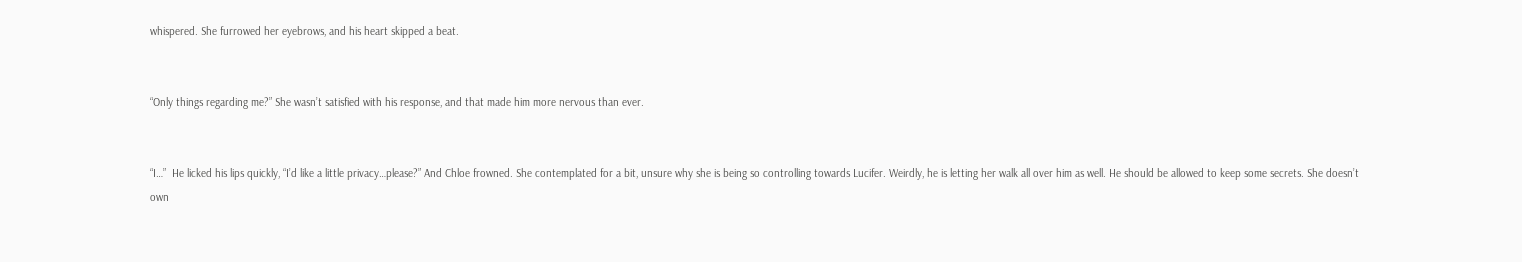whispered. She furrowed her eyebrows, and his heart skipped a beat.


“Only things regarding me?” She wasn’t satisfied with his response, and that made him more nervous than ever.


“I…”  He licked his lips quickly, “I’d like a little privacy…please?” And Chloe frowned. She contemplated for a bit, unsure why she is being so controlling towards Lucifer. Weirdly, he is letting her walk all over him as well. He should be allowed to keep some secrets. She doesn’t own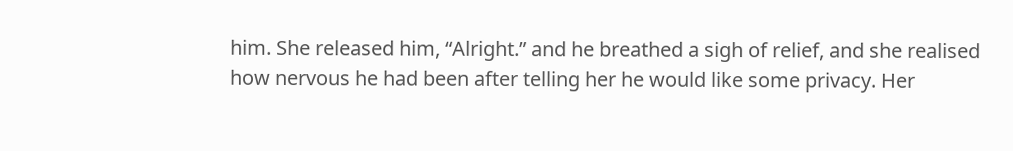him. She released him, “Alright.” and he breathed a sigh of relief, and she realised how nervous he had been after telling her he would like some privacy. Her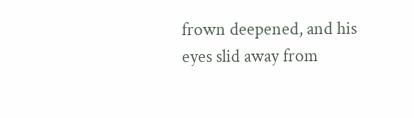frown deepened, and his eyes slid away from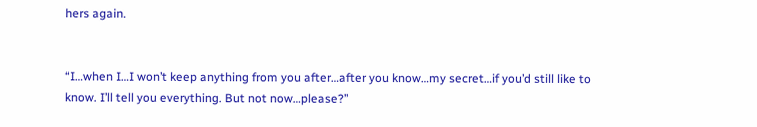hers again.


“I…when I…I won’t keep anything from you after…after you know…my secret…if you’d still like to know. I’ll tell you everything. But not now…please?”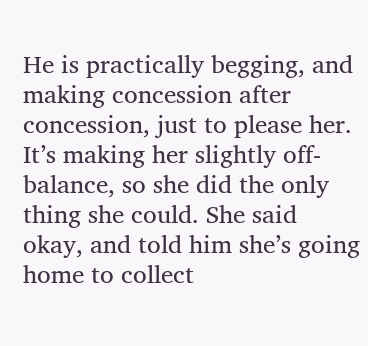He is practically begging, and making concession after concession, just to please her. It’s making her slightly off-balance, so she did the only thing she could. She said okay, and told him she’s going home to collect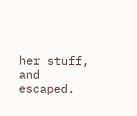her stuff, and escaped.